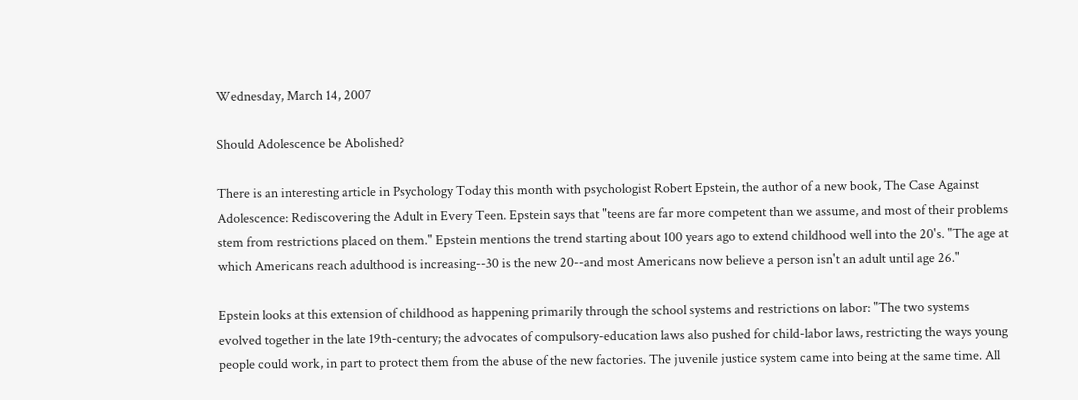Wednesday, March 14, 2007

Should Adolescence be Abolished?

There is an interesting article in Psychology Today this month with psychologist Robert Epstein, the author of a new book, The Case Against Adolescence: Rediscovering the Adult in Every Teen. Epstein says that "teens are far more competent than we assume, and most of their problems stem from restrictions placed on them." Epstein mentions the trend starting about 100 years ago to extend childhood well into the 20's. "The age at which Americans reach adulthood is increasing--30 is the new 20--and most Americans now believe a person isn't an adult until age 26."

Epstein looks at this extension of childhood as happening primarily through the school systems and restrictions on labor: "The two systems evolved together in the late 19th-century; the advocates of compulsory-education laws also pushed for child-labor laws, restricting the ways young people could work, in part to protect them from the abuse of the new factories. The juvenile justice system came into being at the same time. All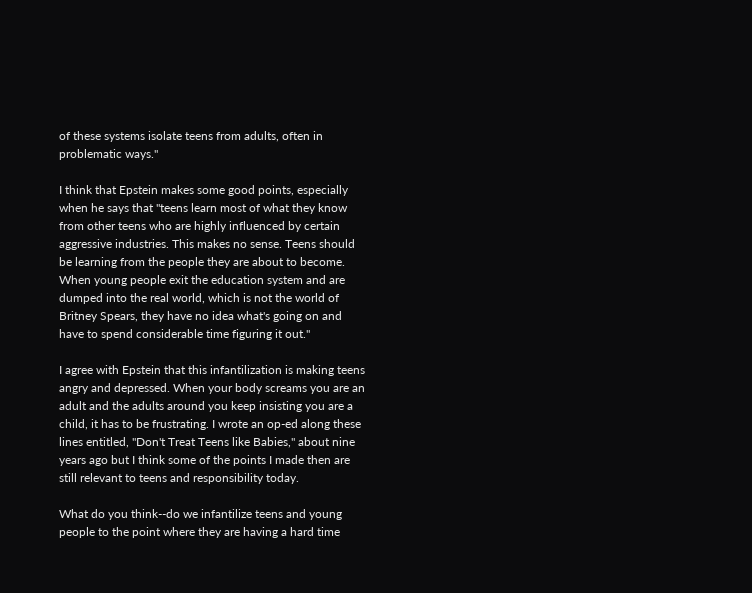of these systems isolate teens from adults, often in problematic ways."

I think that Epstein makes some good points, especially when he says that "teens learn most of what they know from other teens who are highly influenced by certain aggressive industries. This makes no sense. Teens should be learning from the people they are about to become. When young people exit the education system and are dumped into the real world, which is not the world of Britney Spears, they have no idea what's going on and have to spend considerable time figuring it out."

I agree with Epstein that this infantilization is making teens angry and depressed. When your body screams you are an adult and the adults around you keep insisting you are a child, it has to be frustrating. I wrote an op-ed along these lines entitled, "Don't Treat Teens like Babies," about nine years ago but I think some of the points I made then are still relevant to teens and responsibility today.

What do you think--do we infantilize teens and young people to the point where they are having a hard time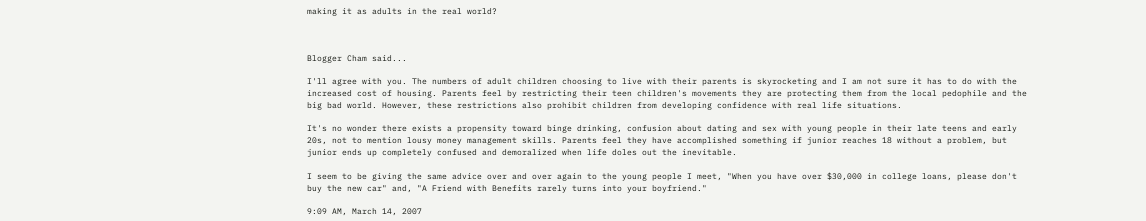making it as adults in the real world?



Blogger Cham said...

I'll agree with you. The numbers of adult children choosing to live with their parents is skyrocketing and I am not sure it has to do with the increased cost of housing. Parents feel by restricting their teen children's movements they are protecting them from the local pedophile and the big bad world. However, these restrictions also prohibit children from developing confidence with real life situations.

It's no wonder there exists a propensity toward binge drinking, confusion about dating and sex with young people in their late teens and early 20s, not to mention lousy money management skills. Parents feel they have accomplished something if junior reaches 18 without a problem, but junior ends up completely confused and demoralized when life doles out the inevitable.

I seem to be giving the same advice over and over again to the young people I meet, "When you have over $30,000 in college loans, please don't buy the new car" and, "A Friend with Benefits rarely turns into your boyfriend."

9:09 AM, March 14, 2007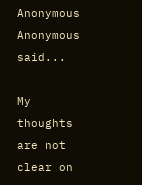Anonymous Anonymous said...

My thoughts are not clear on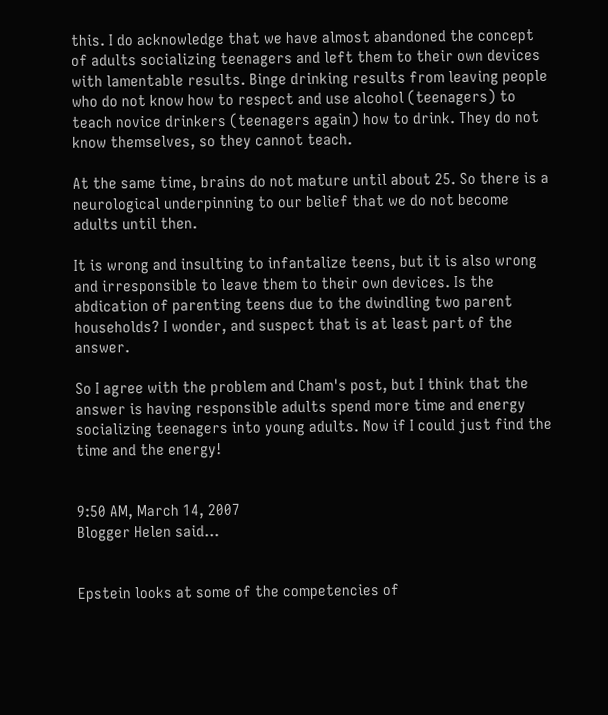this. I do acknowledge that we have almost abandoned the concept of adults socializing teenagers and left them to their own devices with lamentable results. Binge drinking results from leaving people who do not know how to respect and use alcohol (teenagers) to teach novice drinkers (teenagers again) how to drink. They do not know themselves, so they cannot teach.

At the same time, brains do not mature until about 25. So there is a neurological underpinning to our belief that we do not become adults until then.

It is wrong and insulting to infantalize teens, but it is also wrong and irresponsible to leave them to their own devices. Is the abdication of parenting teens due to the dwindling two parent households? I wonder, and suspect that is at least part of the answer.

So I agree with the problem and Cham's post, but I think that the answer is having responsible adults spend more time and energy socializing teenagers into young adults. Now if I could just find the time and the energy!


9:50 AM, March 14, 2007
Blogger Helen said...


Epstein looks at some of the competencies of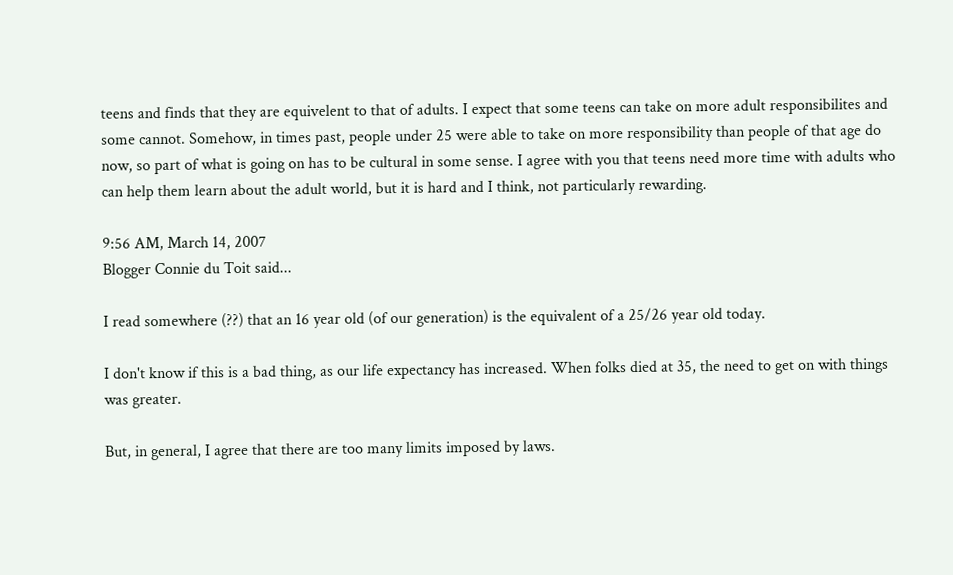teens and finds that they are equivelent to that of adults. I expect that some teens can take on more adult responsibilites and some cannot. Somehow, in times past, people under 25 were able to take on more responsibility than people of that age do now, so part of what is going on has to be cultural in some sense. I agree with you that teens need more time with adults who can help them learn about the adult world, but it is hard and I think, not particularly rewarding.

9:56 AM, March 14, 2007
Blogger Connie du Toit said...

I read somewhere (??) that an 16 year old (of our generation) is the equivalent of a 25/26 year old today.

I don't know if this is a bad thing, as our life expectancy has increased. When folks died at 35, the need to get on with things was greater.

But, in general, I agree that there are too many limits imposed by laws.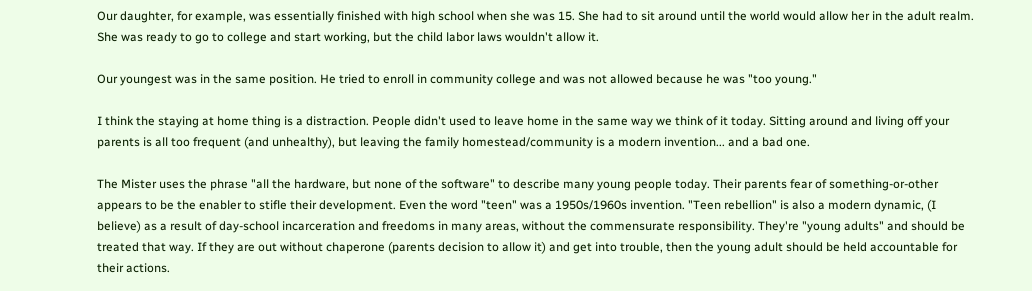Our daughter, for example, was essentially finished with high school when she was 15. She had to sit around until the world would allow her in the adult realm. She was ready to go to college and start working, but the child labor laws wouldn't allow it.

Our youngest was in the same position. He tried to enroll in community college and was not allowed because he was "too young."

I think the staying at home thing is a distraction. People didn't used to leave home in the same way we think of it today. Sitting around and living off your parents is all too frequent (and unhealthy), but leaving the family homestead/community is a modern invention... and a bad one.

The Mister uses the phrase "all the hardware, but none of the software" to describe many young people today. Their parents fear of something-or-other appears to be the enabler to stifle their development. Even the word "teen" was a 1950s/1960s invention. "Teen rebellion" is also a modern dynamic, (I believe) as a result of day-school incarceration and freedoms in many areas, without the commensurate responsibility. They're "young adults" and should be treated that way. If they are out without chaperone (parents decision to allow it) and get into trouble, then the young adult should be held accountable for their actions.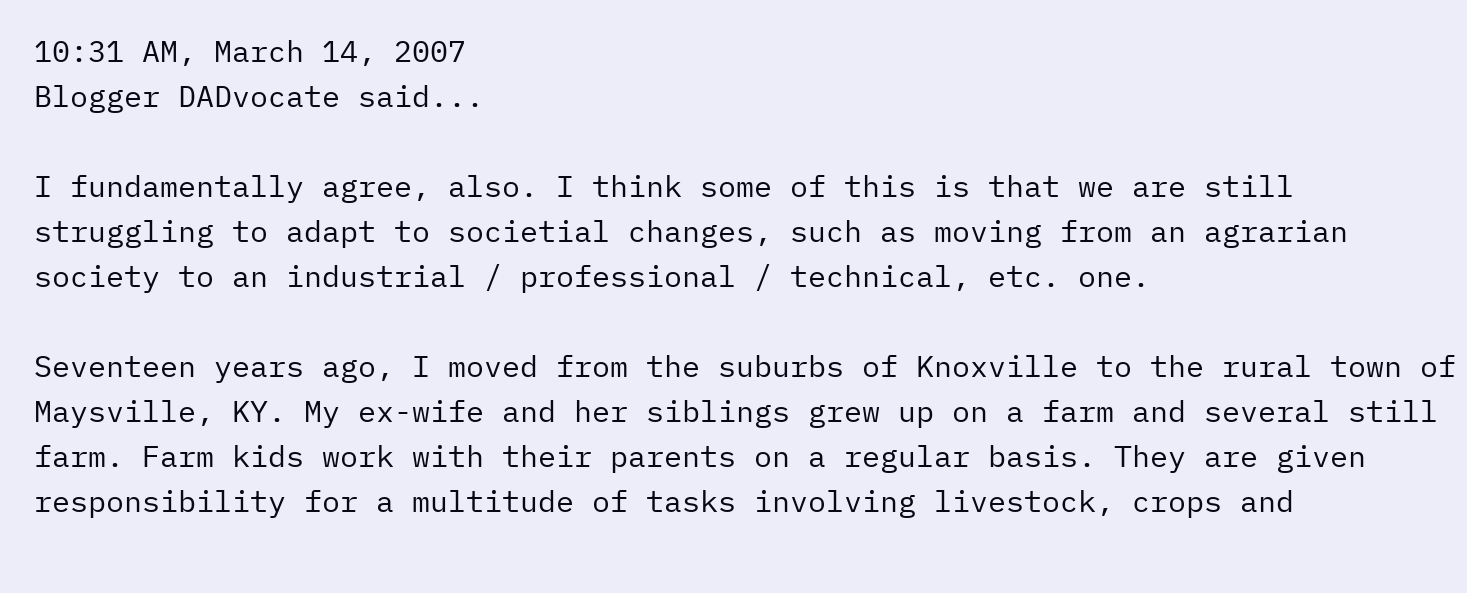10:31 AM, March 14, 2007
Blogger DADvocate said...

I fundamentally agree, also. I think some of this is that we are still struggling to adapt to societial changes, such as moving from an agrarian society to an industrial / professional / technical, etc. one.

Seventeen years ago, I moved from the suburbs of Knoxville to the rural town of Maysville, KY. My ex-wife and her siblings grew up on a farm and several still farm. Farm kids work with their parents on a regular basis. They are given responsibility for a multitude of tasks involving livestock, crops and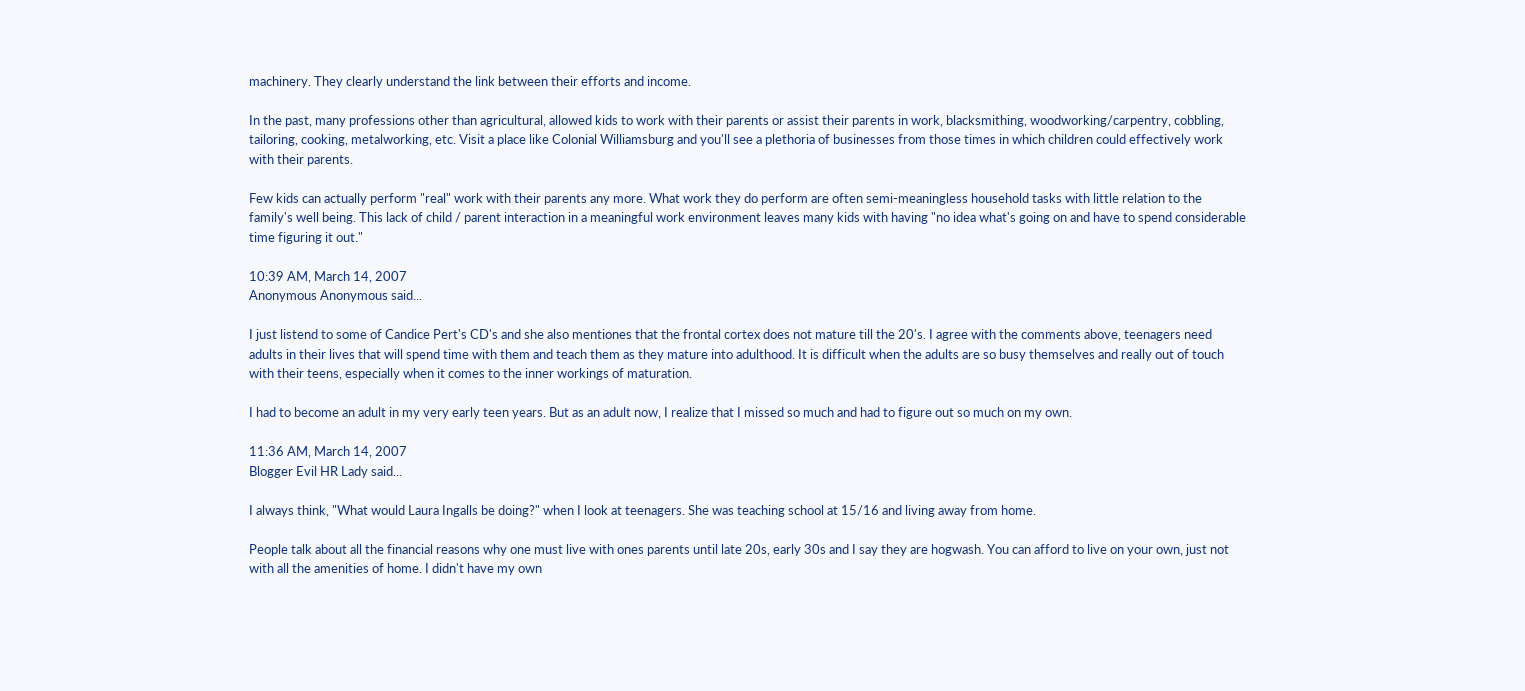machinery. They clearly understand the link between their efforts and income.

In the past, many professions other than agricultural, allowed kids to work with their parents or assist their parents in work, blacksmithing, woodworking/carpentry, cobbling, tailoring, cooking, metalworking, etc. Visit a place like Colonial Williamsburg and you'll see a plethoria of businesses from those times in which children could effectively work with their parents.

Few kids can actually perform "real" work with their parents any more. What work they do perform are often semi-meaningless household tasks with little relation to the family's well being. This lack of child / parent interaction in a meaningful work environment leaves many kids with having "no idea what's going on and have to spend considerable time figuring it out."

10:39 AM, March 14, 2007
Anonymous Anonymous said...

I just listend to some of Candice Pert's CD's and she also mentiones that the frontal cortex does not mature till the 20's. I agree with the comments above, teenagers need adults in their lives that will spend time with them and teach them as they mature into adulthood. It is difficult when the adults are so busy themselves and really out of touch with their teens, especially when it comes to the inner workings of maturation.

I had to become an adult in my very early teen years. But as an adult now, I realize that I missed so much and had to figure out so much on my own.

11:36 AM, March 14, 2007
Blogger Evil HR Lady said...

I always think, "What would Laura Ingalls be doing?" when I look at teenagers. She was teaching school at 15/16 and living away from home.

People talk about all the financial reasons why one must live with ones parents until late 20s, early 30s and I say they are hogwash. You can afford to live on your own, just not with all the amenities of home. I didn't have my own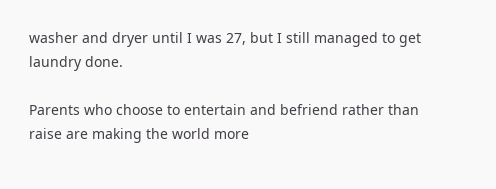washer and dryer until I was 27, but I still managed to get laundry done.

Parents who choose to entertain and befriend rather than raise are making the world more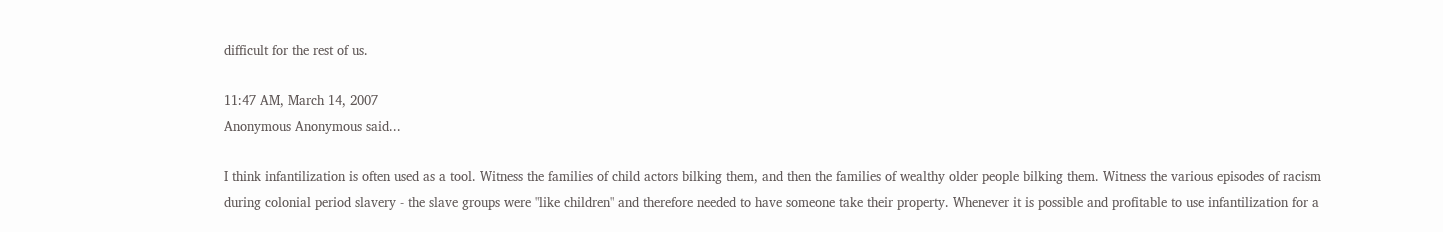difficult for the rest of us.

11:47 AM, March 14, 2007
Anonymous Anonymous said...

I think infantilization is often used as a tool. Witness the families of child actors bilking them, and then the families of wealthy older people bilking them. Witness the various episodes of racism during colonial period slavery - the slave groups were "like children" and therefore needed to have someone take their property. Whenever it is possible and profitable to use infantilization for a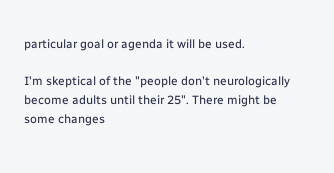particular goal or agenda it will be used.

I'm skeptical of the "people don't neurologically become adults until their 25". There might be some changes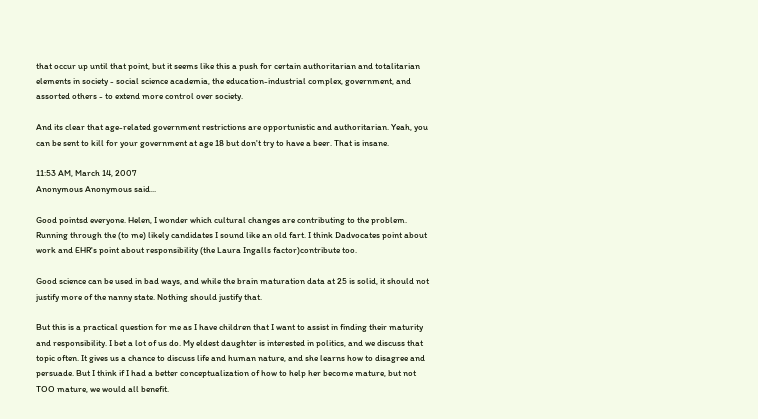that occur up until that point, but it seems like this a push for certain authoritarian and totalitarian elements in society - social science academia, the education-industrial complex, government, and assorted others - to extend more control over society.

And its clear that age-related government restrictions are opportunistic and authoritarian. Yeah, you can be sent to kill for your government at age 18 but don't try to have a beer. That is insane.

11:53 AM, March 14, 2007
Anonymous Anonymous said...

Good pointsd everyone. Helen, I wonder which cultural changes are contributing to the problem. Running through the (to me) likely candidates I sound like an old fart. I think Dadvocates point about work and EHR's point about responsibility (the Laura Ingalls factor)contribute too.

Good science can be used in bad ways, and while the brain maturation data at 25 is solid, it should not justify more of the nanny state. Nothing should justify that.

But this is a practical question for me as I have children that I want to assist in finding their maturity and responsibility. I bet a lot of us do. My eldest daughter is interested in politics, and we discuss that topic often. It gives us a chance to discuss life and human nature, and she learns how to disagree and persuade. But I think if I had a better conceptualization of how to help her become mature, but not TOO mature, we would all benefit.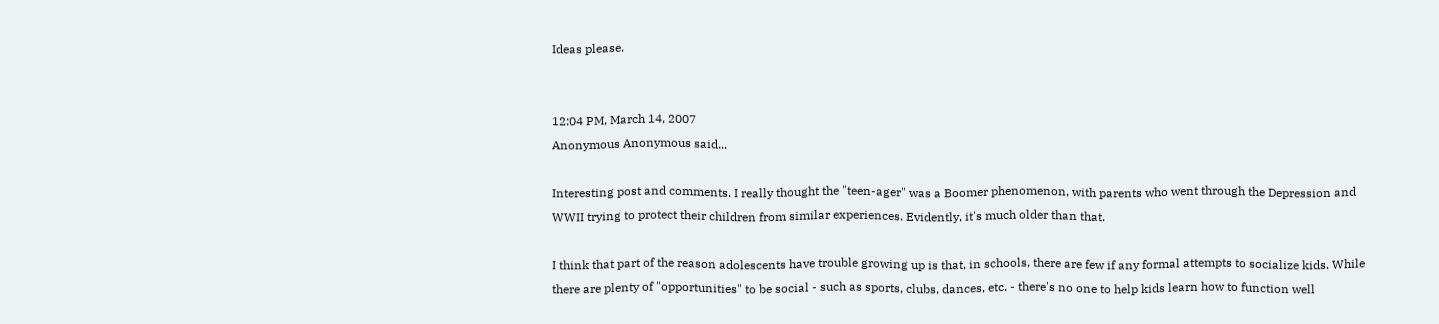Ideas please.


12:04 PM, March 14, 2007
Anonymous Anonymous said...

Interesting post and comments. I really thought the "teen-ager" was a Boomer phenomenon, with parents who went through the Depression and WWII trying to protect their children from similar experiences. Evidently, it's much older than that.

I think that part of the reason adolescents have trouble growing up is that, in schools, there are few if any formal attempts to socialize kids. While there are plenty of "opportunities" to be social - such as sports, clubs, dances, etc. - there's no one to help kids learn how to function well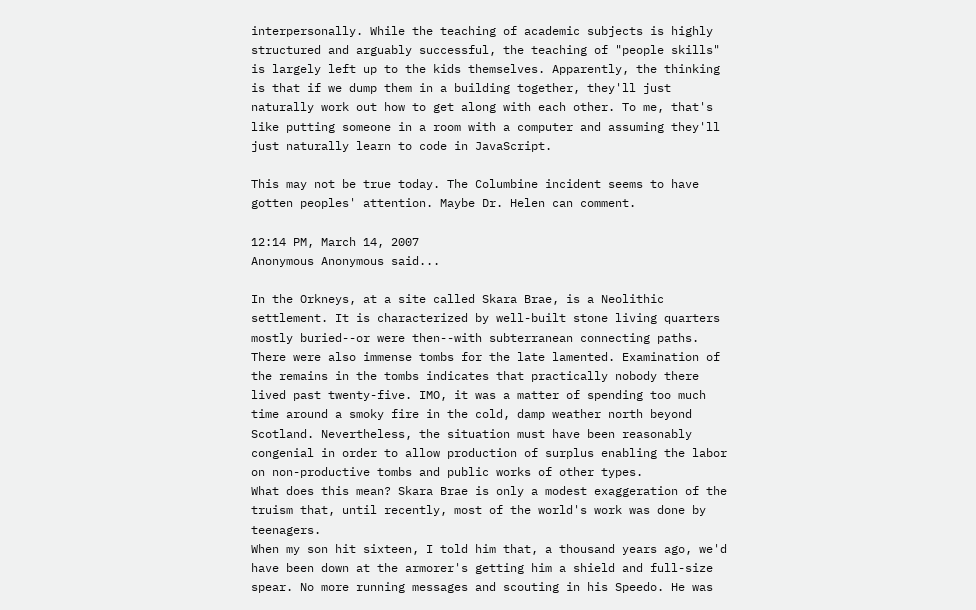interpersonally. While the teaching of academic subjects is highly structured and arguably successful, the teaching of "people skills" is largely left up to the kids themselves. Apparently, the thinking is that if we dump them in a building together, they'll just naturally work out how to get along with each other. To me, that's like putting someone in a room with a computer and assuming they'll just naturally learn to code in JavaScript.

This may not be true today. The Columbine incident seems to have gotten peoples' attention. Maybe Dr. Helen can comment.

12:14 PM, March 14, 2007
Anonymous Anonymous said...

In the Orkneys, at a site called Skara Brae, is a Neolithic settlement. It is characterized by well-built stone living quarters mostly buried--or were then--with subterranean connecting paths. There were also immense tombs for the late lamented. Examination of the remains in the tombs indicates that practically nobody there lived past twenty-five. IMO, it was a matter of spending too much time around a smoky fire in the cold, damp weather north beyond Scotland. Nevertheless, the situation must have been reasonably congenial in order to allow production of surplus enabling the labor on non-productive tombs and public works of other types.
What does this mean? Skara Brae is only a modest exaggeration of the truism that, until recently, most of the world's work was done by teenagers.
When my son hit sixteen, I told him that, a thousand years ago, we'd have been down at the armorer's getting him a shield and full-size spear. No more running messages and scouting in his Speedo. He was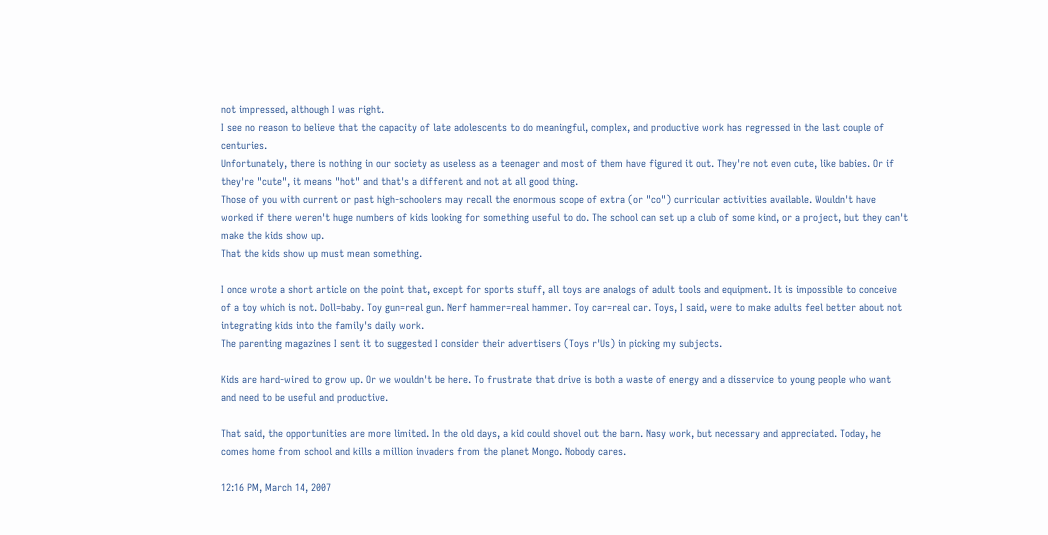not impressed, although I was right.
I see no reason to believe that the capacity of late adolescents to do meaningful, complex, and productive work has regressed in the last couple of centuries.
Unfortunately, there is nothing in our society as useless as a teenager and most of them have figured it out. They're not even cute, like babies. Or if they're "cute", it means "hot" and that's a different and not at all good thing.
Those of you with current or past high-schoolers may recall the enormous scope of extra (or "co") curricular activities available. Wouldn't have worked if there weren't huge numbers of kids looking for something useful to do. The school can set up a club of some kind, or a project, but they can't make the kids show up.
That the kids show up must mean something.

I once wrote a short article on the point that, except for sports stuff, all toys are analogs of adult tools and equipment. It is impossible to conceive of a toy which is not. Doll=baby. Toy gun=real gun. Nerf hammer=real hammer. Toy car=real car. Toys, I said, were to make adults feel better about not integrating kids into the family's daily work.
The parenting magazines I sent it to suggested I consider their advertisers (Toys r'Us) in picking my subjects.

Kids are hard-wired to grow up. Or we wouldn't be here. To frustrate that drive is both a waste of energy and a disservice to young people who want and need to be useful and productive.

That said, the opportunities are more limited. In the old days, a kid could shovel out the barn. Nasy work, but necessary and appreciated. Today, he comes home from school and kills a million invaders from the planet Mongo. Nobody cares.

12:16 PM, March 14, 2007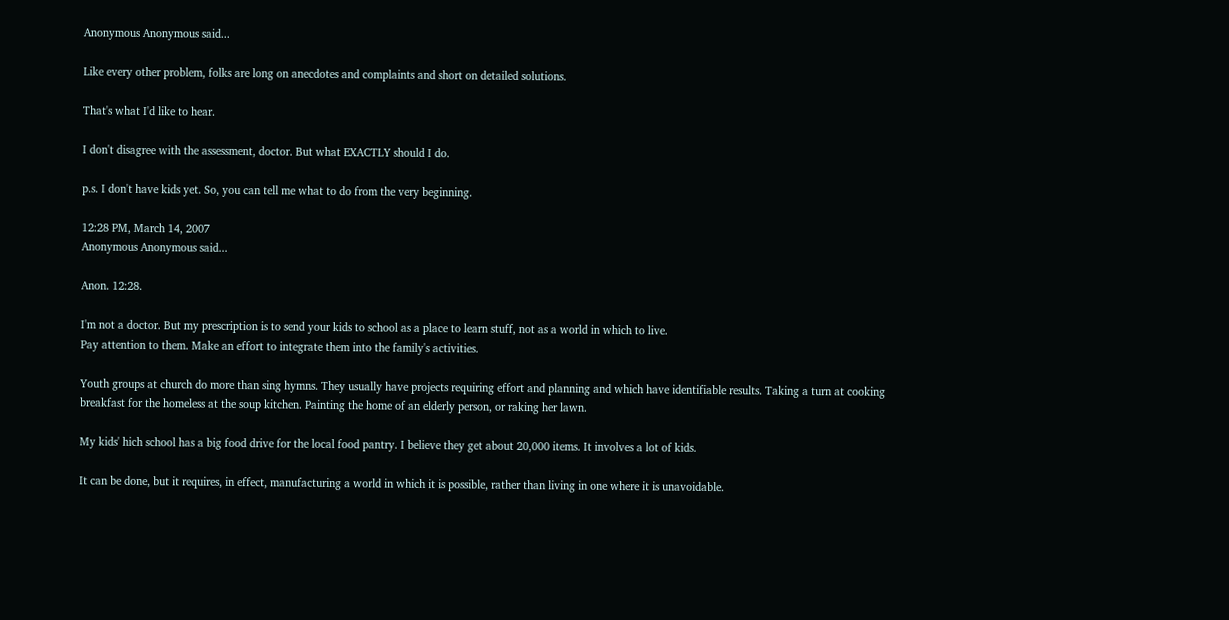Anonymous Anonymous said...

Like every other problem, folks are long on anecdotes and complaints and short on detailed solutions.

That's what I'd like to hear.

I don't disagree with the assessment, doctor. But what EXACTLY should I do.

p.s. I don't have kids yet. So, you can tell me what to do from the very beginning.

12:28 PM, March 14, 2007
Anonymous Anonymous said...

Anon. 12:28.

I'm not a doctor. But my prescription is to send your kids to school as a place to learn stuff, not as a world in which to live.
Pay attention to them. Make an effort to integrate them into the family's activities.

Youth groups at church do more than sing hymns. They usually have projects requiring effort and planning and which have identifiable results. Taking a turn at cooking breakfast for the homeless at the soup kitchen. Painting the home of an elderly person, or raking her lawn.

My kids' hich school has a big food drive for the local food pantry. I believe they get about 20,000 items. It involves a lot of kids.

It can be done, but it requires, in effect, manufacturing a world in which it is possible, rather than living in one where it is unavoidable.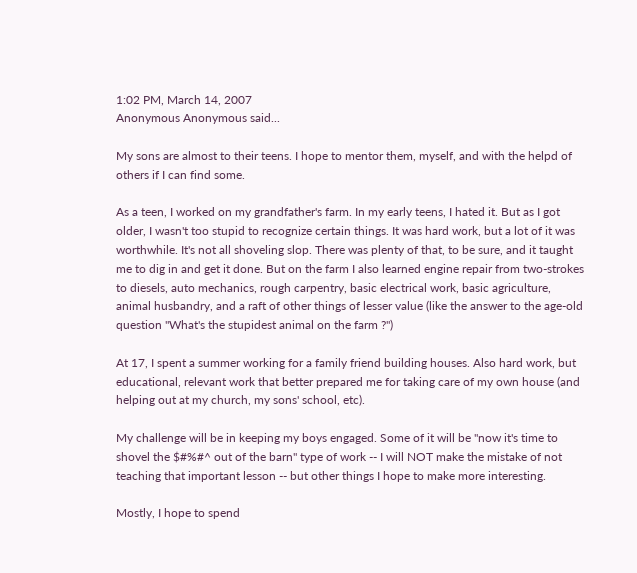1:02 PM, March 14, 2007
Anonymous Anonymous said...

My sons are almost to their teens. I hope to mentor them, myself, and with the helpd of others if I can find some.

As a teen, I worked on my grandfather's farm. In my early teens, I hated it. But as I got older, I wasn't too stupid to recognize certain things. It was hard work, but a lot of it was worthwhile. It's not all shoveling slop. There was plenty of that, to be sure, and it taught me to dig in and get it done. But on the farm I also learned engine repair from two-strokes to diesels, auto mechanics, rough carpentry, basic electrical work, basic agriculture, animal husbandry, and a raft of other things of lesser value (like the answer to the age-old question "What's the stupidest animal on the farm ?")

At 17, I spent a summer working for a family friend building houses. Also hard work, but educational, relevant work that better prepared me for taking care of my own house (and helping out at my church, my sons' school, etc).

My challenge will be in keeping my boys engaged. Some of it will be "now it's time to shovel the $#%#^ out of the barn" type of work -- I will NOT make the mistake of not teaching that important lesson -- but other things I hope to make more interesting.

Mostly, I hope to spend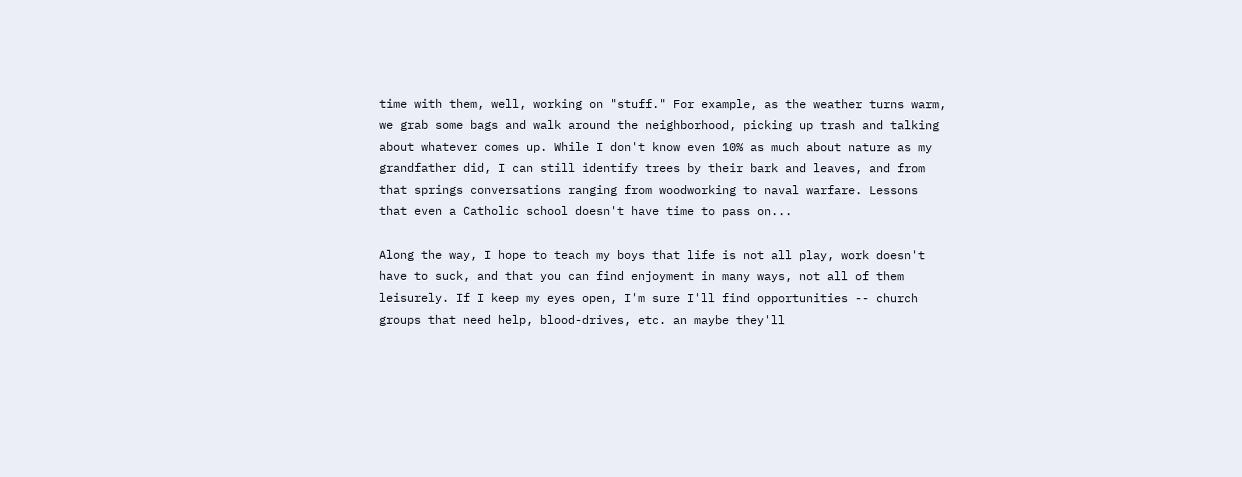time with them, well, working on "stuff." For example, as the weather turns warm, we grab some bags and walk around the neighborhood, picking up trash and talking about whatever comes up. While I don't know even 10% as much about nature as my grandfather did, I can still identify trees by their bark and leaves, and from that springs conversations ranging from woodworking to naval warfare. Lessons that even a Catholic school doesn't have time to pass on...

Along the way, I hope to teach my boys that life is not all play, work doesn't have to suck, and that you can find enjoyment in many ways, not all of them leisurely. If I keep my eyes open, I'm sure I'll find opportunities -- church groups that need help, blood-drives, etc. an maybe they'll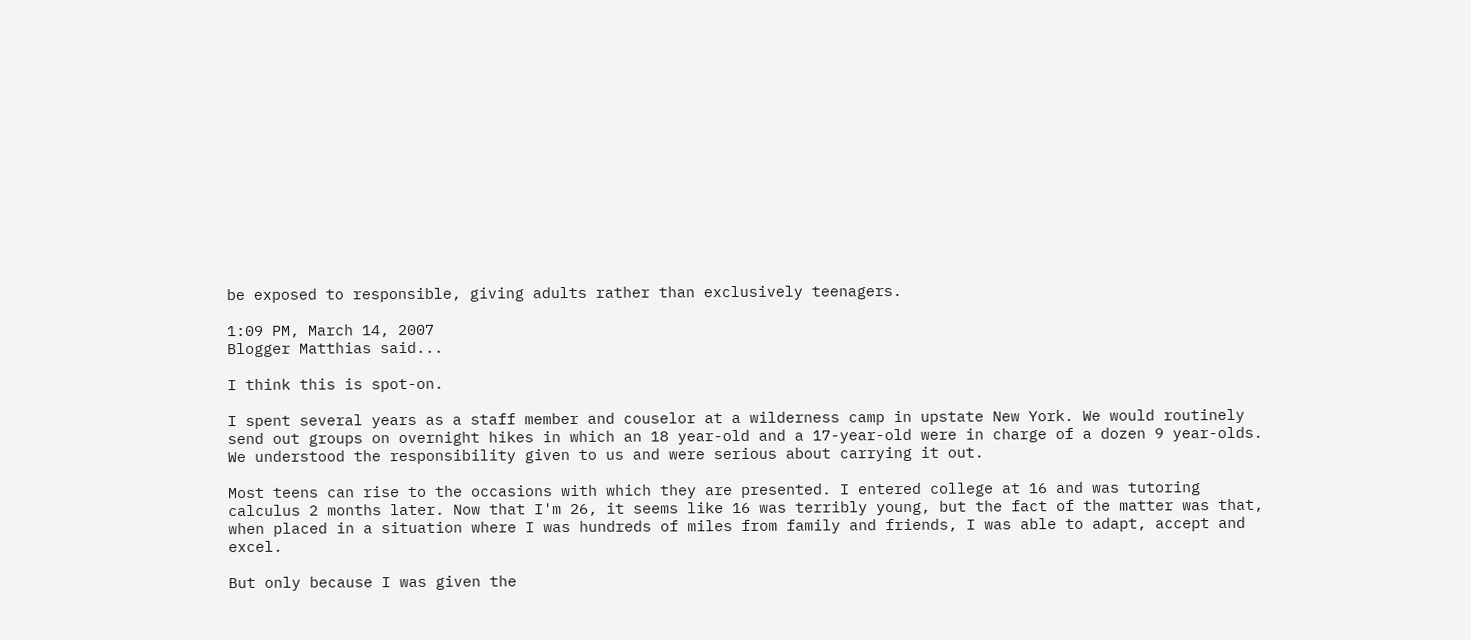be exposed to responsible, giving adults rather than exclusively teenagers.

1:09 PM, March 14, 2007
Blogger Matthias said...

I think this is spot-on.

I spent several years as a staff member and couselor at a wilderness camp in upstate New York. We would routinely send out groups on overnight hikes in which an 18 year-old and a 17-year-old were in charge of a dozen 9 year-olds. We understood the responsibility given to us and were serious about carrying it out.

Most teens can rise to the occasions with which they are presented. I entered college at 16 and was tutoring calculus 2 months later. Now that I'm 26, it seems like 16 was terribly young, but the fact of the matter was that, when placed in a situation where I was hundreds of miles from family and friends, I was able to adapt, accept and excel.

But only because I was given the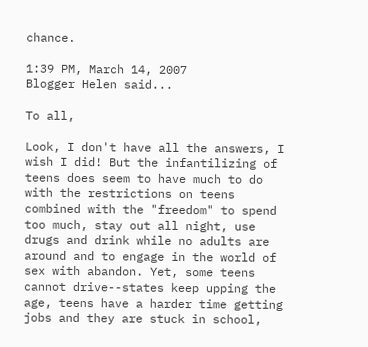chance.

1:39 PM, March 14, 2007
Blogger Helen said...

To all,

Look, I don't have all the answers, I wish I did! But the infantilizing of teens does seem to have much to do with the restrictions on teens combined with the "freedom" to spend too much, stay out all night, use drugs and drink while no adults are around and to engage in the world of sex with abandon. Yet, some teens cannot drive--states keep upping the age, teens have a harder time getting jobs and they are stuck in school,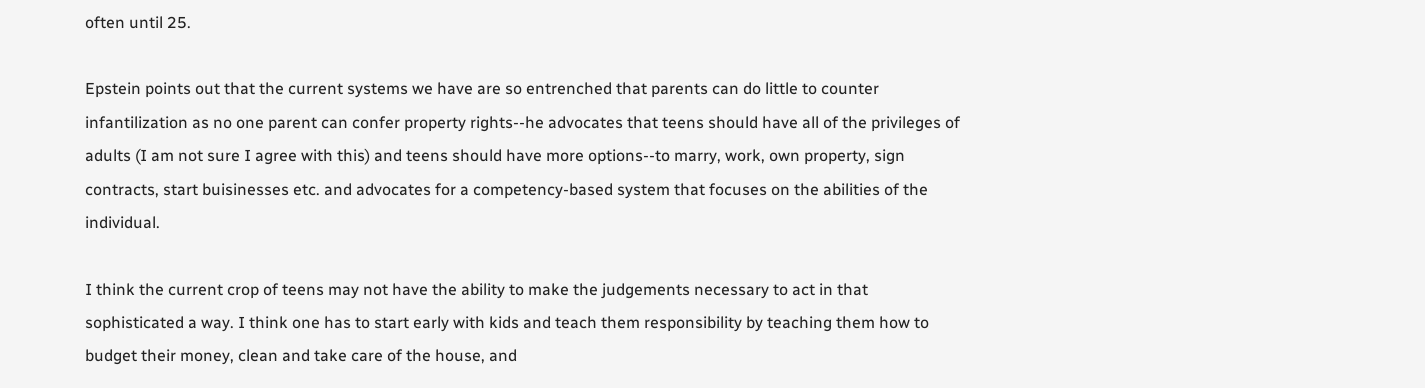often until 25.

Epstein points out that the current systems we have are so entrenched that parents can do little to counter infantilization as no one parent can confer property rights--he advocates that teens should have all of the privileges of adults (I am not sure I agree with this) and teens should have more options--to marry, work, own property, sign contracts, start buisinesses etc. and advocates for a competency-based system that focuses on the abilities of the individual.

I think the current crop of teens may not have the ability to make the judgements necessary to act in that sophisticated a way. I think one has to start early with kids and teach them responsibility by teaching them how to budget their money, clean and take care of the house, and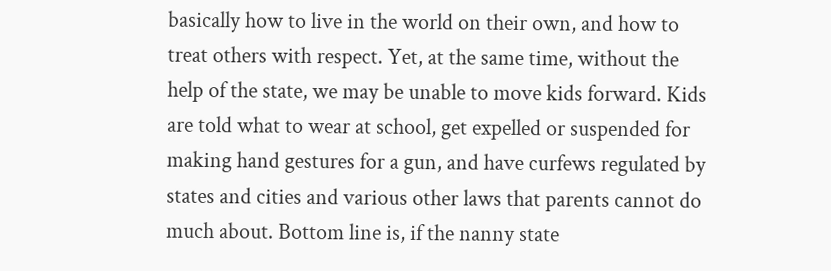basically how to live in the world on their own, and how to treat others with respect. Yet, at the same time, without the help of the state, we may be unable to move kids forward. Kids are told what to wear at school, get expelled or suspended for making hand gestures for a gun, and have curfews regulated by states and cities and various other laws that parents cannot do much about. Bottom line is, if the nanny state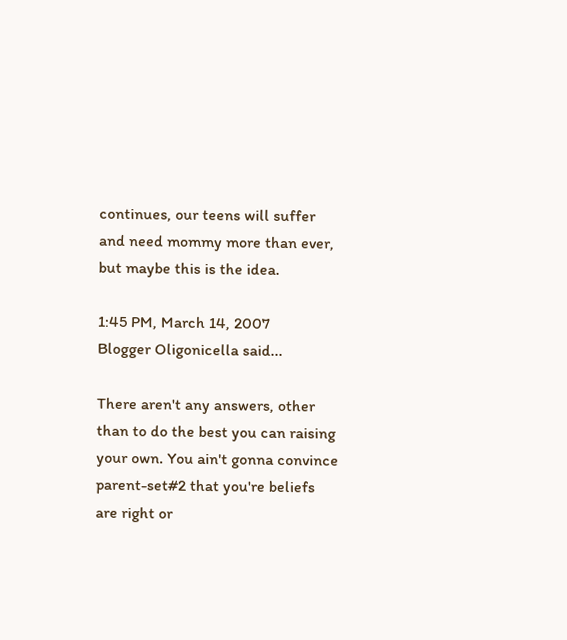continues, our teens will suffer and need mommy more than ever, but maybe this is the idea.

1:45 PM, March 14, 2007
Blogger Oligonicella said...

There aren't any answers, other than to do the best you can raising your own. You ain't gonna convince parent-set#2 that you're beliefs are right or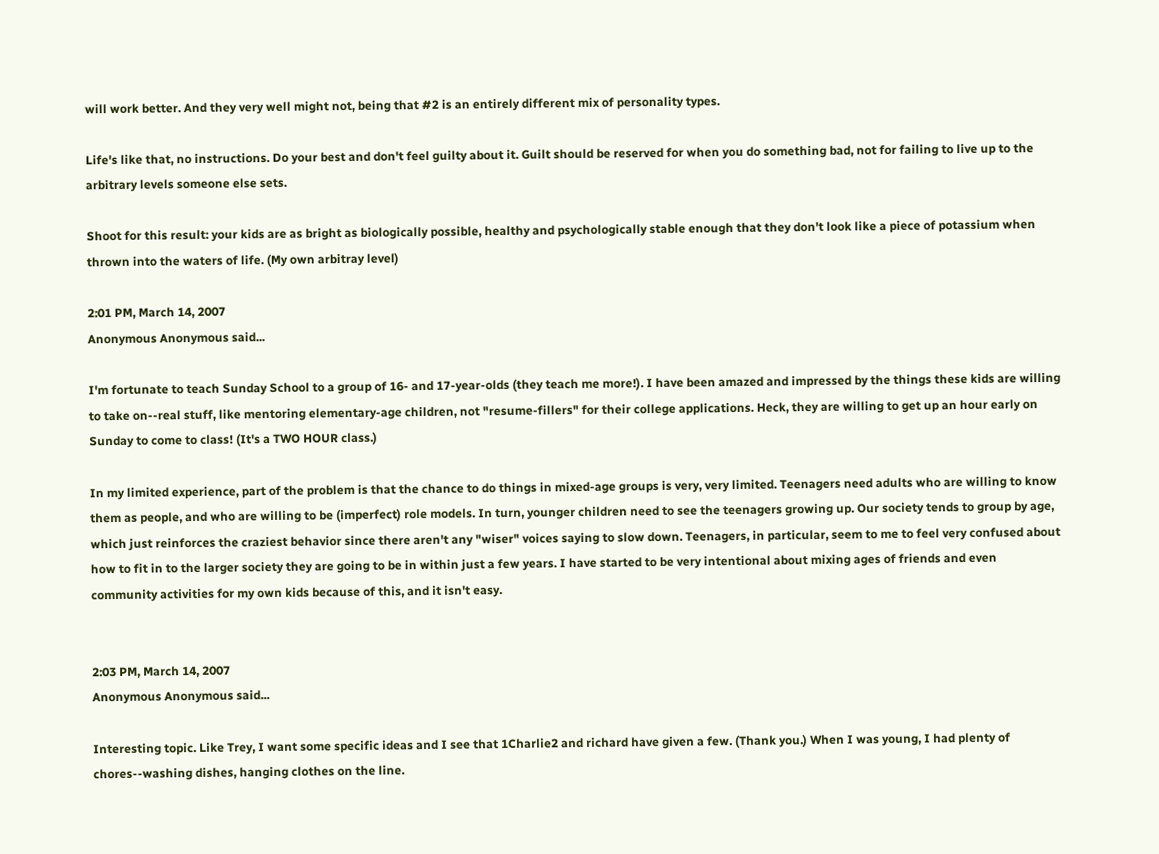will work better. And they very well might not, being that #2 is an entirely different mix of personality types.

Life's like that, no instructions. Do your best and don't feel guilty about it. Guilt should be reserved for when you do something bad, not for failing to live up to the arbitrary levels someone else sets.

Shoot for this result: your kids are as bright as biologically possible, healthy and psychologically stable enough that they don't look like a piece of potassium when thrown into the waters of life. (My own arbitray level)

2:01 PM, March 14, 2007
Anonymous Anonymous said...

I'm fortunate to teach Sunday School to a group of 16- and 17-year-olds (they teach me more!). I have been amazed and impressed by the things these kids are willing to take on--real stuff, like mentoring elementary-age children, not "resume-fillers" for their college applications. Heck, they are willing to get up an hour early on Sunday to come to class! (It's a TWO HOUR class.)

In my limited experience, part of the problem is that the chance to do things in mixed-age groups is very, very limited. Teenagers need adults who are willing to know them as people, and who are willing to be (imperfect) role models. In turn, younger children need to see the teenagers growing up. Our society tends to group by age, which just reinforces the craziest behavior since there aren't any "wiser" voices saying to slow down. Teenagers, in particular, seem to me to feel very confused about how to fit in to the larger society they are going to be in within just a few years. I have started to be very intentional about mixing ages of friends and even community activities for my own kids because of this, and it isn't easy.


2:03 PM, March 14, 2007
Anonymous Anonymous said...

Interesting topic. Like Trey, I want some specific ideas and I see that 1Charlie2 and richard have given a few. (Thank you.) When I was young, I had plenty of chores--washing dishes, hanging clothes on the line.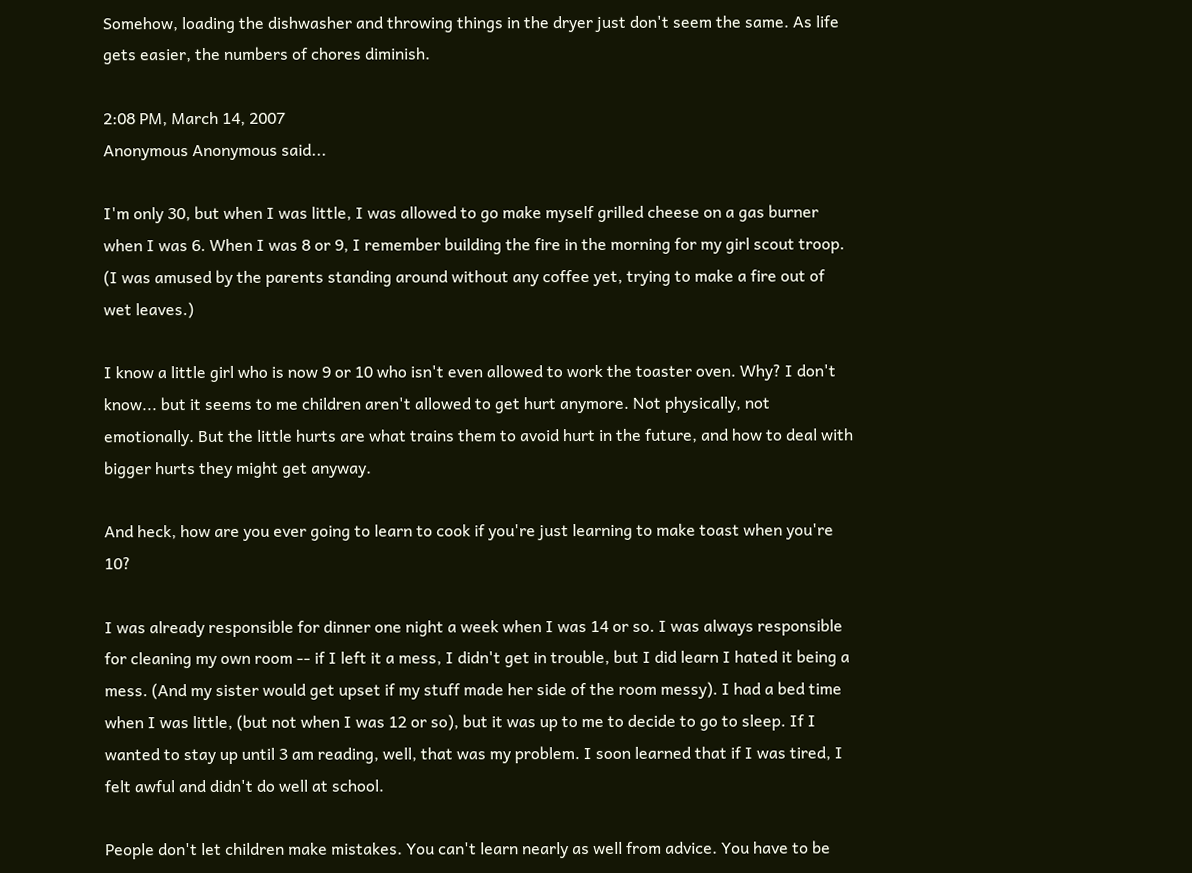Somehow, loading the dishwasher and throwing things in the dryer just don't seem the same. As life gets easier, the numbers of chores diminish.

2:08 PM, March 14, 2007
Anonymous Anonymous said...

I'm only 30, but when I was little, I was allowed to go make myself grilled cheese on a gas burner when I was 6. When I was 8 or 9, I remember building the fire in the morning for my girl scout troop. (I was amused by the parents standing around without any coffee yet, trying to make a fire out of wet leaves.)

I know a little girl who is now 9 or 10 who isn't even allowed to work the toaster oven. Why? I don't know... but it seems to me children aren't allowed to get hurt anymore. Not physically, not emotionally. But the little hurts are what trains them to avoid hurt in the future, and how to deal with bigger hurts they might get anyway.

And heck, how are you ever going to learn to cook if you're just learning to make toast when you're 10?

I was already responsible for dinner one night a week when I was 14 or so. I was always responsible for cleaning my own room -- if I left it a mess, I didn't get in trouble, but I did learn I hated it being a mess. (And my sister would get upset if my stuff made her side of the room messy). I had a bed time when I was little, (but not when I was 12 or so), but it was up to me to decide to go to sleep. If I wanted to stay up until 3 am reading, well, that was my problem. I soon learned that if I was tired, I felt awful and didn't do well at school.

People don't let children make mistakes. You can't learn nearly as well from advice. You have to be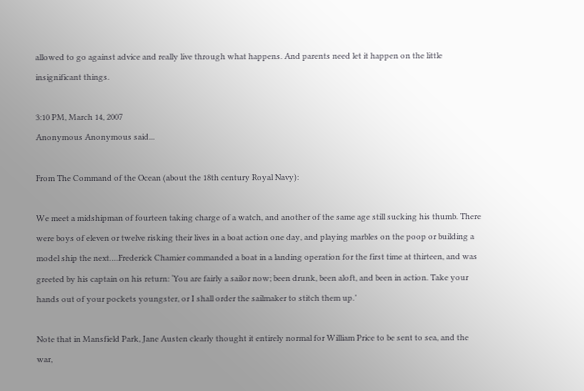allowed to go against advice and really live through what happens. And parents need let it happen on the little insignificant things.

3:10 PM, March 14, 2007
Anonymous Anonymous said...

From The Command of the Ocean (about the 18th century Royal Navy):

We meet a midshipman of fourteen taking charge of a watch, and another of the same age still sucking his thumb. There were boys of eleven or twelve risking their lives in a boat action one day, and playing marbles on the poop or building a model ship the next….Frederick Chamier commanded a boat in a landing operation for the first time at thirteen, and was greeted by his captain on his return: ‘You are fairly a sailor now; been drunk, been aloft, and been in action. Take your hands out of your pockets youngster, or I shall order the sailmaker to stitch them up.’

Note that in Mansfield Park, Jane Austen clearly thought it entirely normal for William Price to be sent to sea, and the war,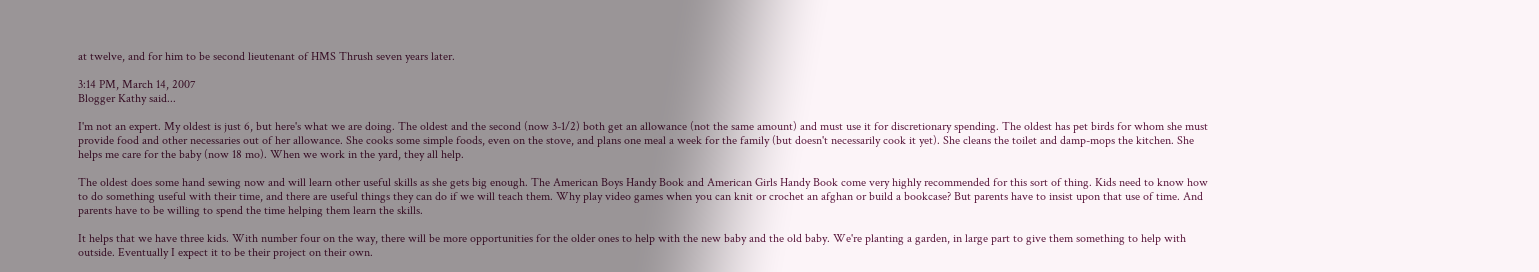at twelve, and for him to be second lieutenant of HMS Thrush seven years later.

3:14 PM, March 14, 2007
Blogger Kathy said...

I'm not an expert. My oldest is just 6, but here's what we are doing. The oldest and the second (now 3-1/2) both get an allowance (not the same amount) and must use it for discretionary spending. The oldest has pet birds for whom she must provide food and other necessaries out of her allowance. She cooks some simple foods, even on the stove, and plans one meal a week for the family (but doesn't necessarily cook it yet). She cleans the toilet and damp-mops the kitchen. She helps me care for the baby (now 18 mo). When we work in the yard, they all help.

The oldest does some hand sewing now and will learn other useful skills as she gets big enough. The American Boys Handy Book and American Girls Handy Book come very highly recommended for this sort of thing. Kids need to know how to do something useful with their time, and there are useful things they can do if we will teach them. Why play video games when you can knit or crochet an afghan or build a bookcase? But parents have to insist upon that use of time. And parents have to be willing to spend the time helping them learn the skills.

It helps that we have three kids. With number four on the way, there will be more opportunities for the older ones to help with the new baby and the old baby. We're planting a garden, in large part to give them something to help with outside. Eventually I expect it to be their project on their own.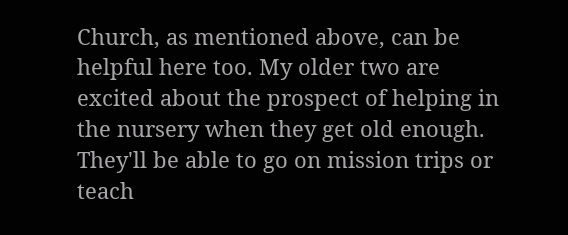Church, as mentioned above, can be helpful here too. My older two are excited about the prospect of helping in the nursery when they get old enough. They'll be able to go on mission trips or teach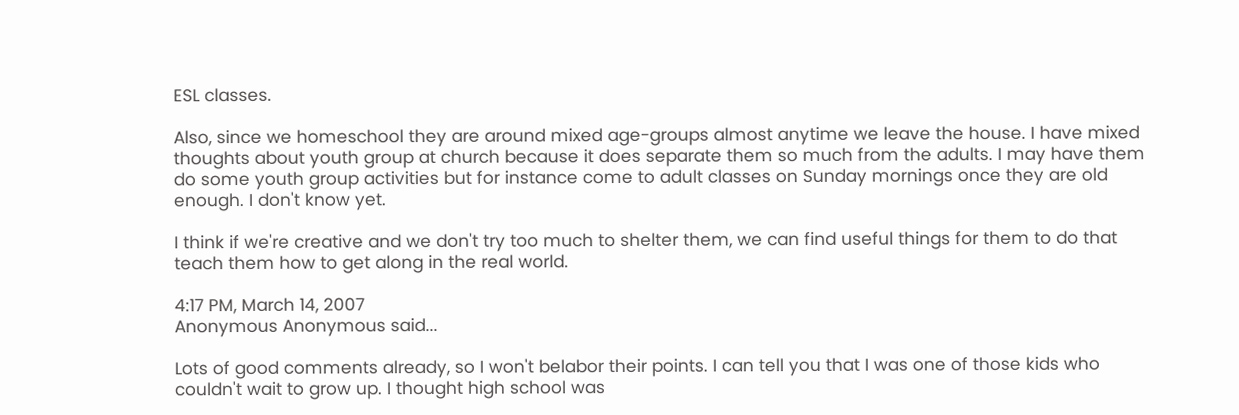ESL classes.

Also, since we homeschool they are around mixed age-groups almost anytime we leave the house. I have mixed thoughts about youth group at church because it does separate them so much from the adults. I may have them do some youth group activities but for instance come to adult classes on Sunday mornings once they are old enough. I don't know yet.

I think if we're creative and we don't try too much to shelter them, we can find useful things for them to do that teach them how to get along in the real world.

4:17 PM, March 14, 2007
Anonymous Anonymous said...

Lots of good comments already, so I won't belabor their points. I can tell you that I was one of those kids who couldn't wait to grow up. I thought high school was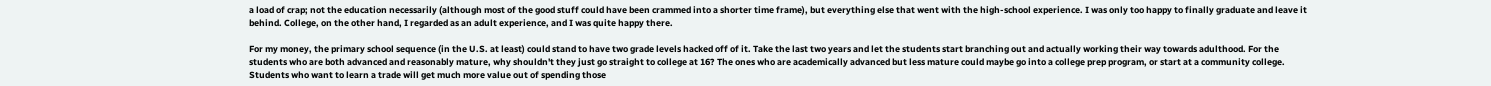a load of crap; not the education necessarily (although most of the good stuff could have been crammed into a shorter time frame), but everything else that went with the high-school experience. I was only too happy to finally graduate and leave it behind. College, on the other hand, I regarded as an adult experience, and I was quite happy there.

For my money, the primary school sequence (in the U.S. at least) could stand to have two grade levels hacked off of it. Take the last two years and let the students start branching out and actually working their way towards adulthood. For the students who are both advanced and reasonably mature, why shouldn't they just go straight to college at 16? The ones who are academically advanced but less mature could maybe go into a college prep program, or start at a community college. Students who want to learn a trade will get much more value out of spending those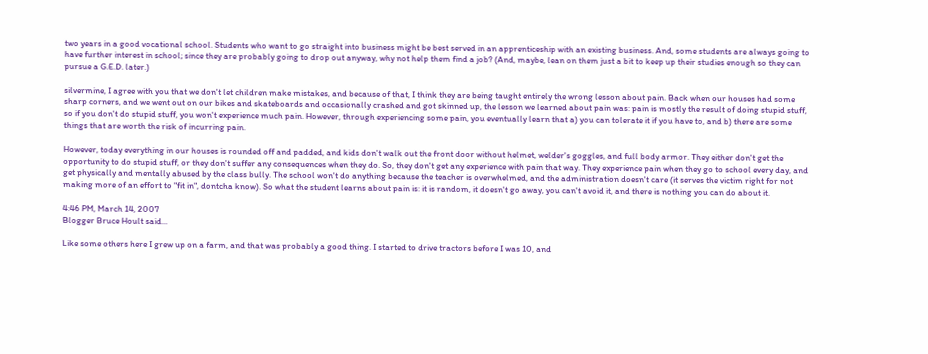two years in a good vocational school. Students who want to go straight into business might be best served in an apprenticeship with an existing business. And, some students are always going to have further interest in school; since they are probably going to drop out anyway, why not help them find a job? (And, maybe, lean on them just a bit to keep up their studies enough so they can pursue a G.E.D. later.)

silvermine, I agree with you that we don't let children make mistakes, and because of that, I think they are being taught entirely the wrong lesson about pain. Back when our houses had some sharp corners, and we went out on our bikes and skateboards and occasionally crashed and got skinned up, the lesson we learned about pain was: pain is mostly the result of doing stupid stuff, so if you don't do stupid stuff, you won't experience much pain. However, through experiencing some pain, you eventually learn that a) you can tolerate it if you have to, and b) there are some things that are worth the risk of incurring pain.

However, today everything in our houses is rounded off and padded, and kids don't walk out the front door without helmet, welder's goggles, and full body armor. They either don't get the opportunity to do stupid stuff, or they don't suffer any consequences when they do. So, they don't get any experience with pain that way. They experience pain when they go to school every day, and get physically and mentally abused by the class bully. The school won't do anything because the teacher is overwhelmed, and the administration doesn't care (it serves the victim right for not making more of an effort to "fit in", dontcha know). So what the student learns about pain is: it is random, it doesn't go away, you can't avoid it, and there is nothing you can do about it.

4:46 PM, March 14, 2007
Blogger Bruce Hoult said...

Like some others here I grew up on a farm, and that was probably a good thing. I started to drive tractors before I was 10, and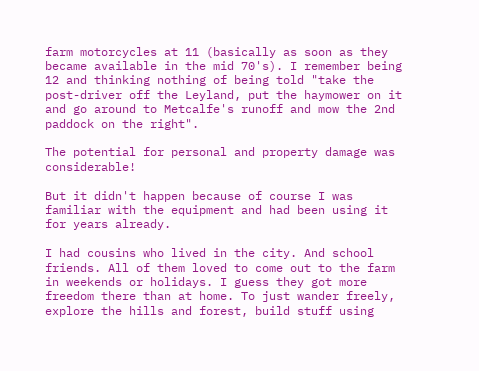farm motorcycles at 11 (basically as soon as they became available in the mid 70's). I remember being 12 and thinking nothing of being told "take the post-driver off the Leyland, put the haymower on it and go around to Metcalfe's runoff and mow the 2nd paddock on the right".

The potential for personal and property damage was considerable!

But it didn't happen because of course I was familiar with the equipment and had been using it for years already.

I had cousins who lived in the city. And school friends. All of them loved to come out to the farm in weekends or holidays. I guess they got more freedom there than at home. To just wander freely, explore the hills and forest, build stuff using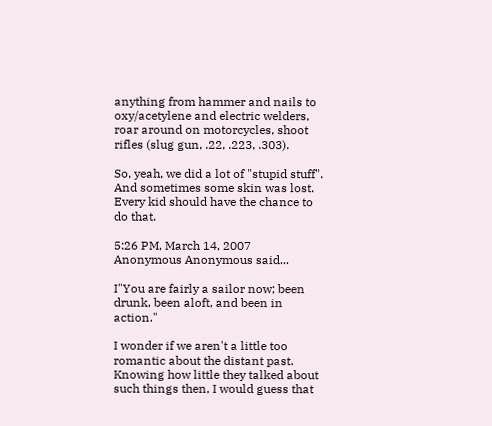anything from hammer and nails to oxy/acetylene and electric welders, roar around on motorcycles, shoot rifles (slug gun, .22, .223, .303).

So, yeah, we did a lot of "stupid stuff". And sometimes some skin was lost. Every kid should have the chance to do that.

5:26 PM, March 14, 2007
Anonymous Anonymous said...

I"You are fairly a sailor now; been drunk, been aloft, and been in action."

I wonder if we aren't a little too romantic about the distant past. Knowing how little they talked about such things then, I would guess that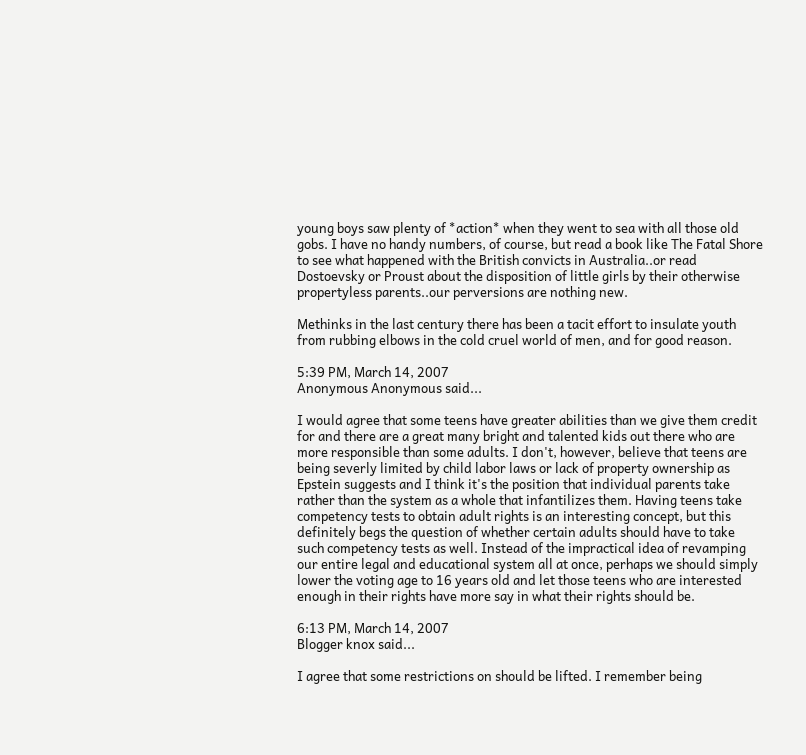young boys saw plenty of *action* when they went to sea with all those old gobs. I have no handy numbers, of course, but read a book like The Fatal Shore to see what happened with the British convicts in Australia..or read Dostoevsky or Proust about the disposition of little girls by their otherwise propertyless parents..our perversions are nothing new.

Methinks in the last century there has been a tacit effort to insulate youth from rubbing elbows in the cold cruel world of men, and for good reason.

5:39 PM, March 14, 2007
Anonymous Anonymous said...

I would agree that some teens have greater abilities than we give them credit for and there are a great many bright and talented kids out there who are more responsible than some adults. I don't, however, believe that teens are being severly limited by child labor laws or lack of property ownership as Epstein suggests and I think it's the position that individual parents take rather than the system as a whole that infantilizes them. Having teens take competency tests to obtain adult rights is an interesting concept, but this definitely begs the question of whether certain adults should have to take such competency tests as well. Instead of the impractical idea of revamping our entire legal and educational system all at once, perhaps we should simply lower the voting age to 16 years old and let those teens who are interested enough in their rights have more say in what their rights should be.

6:13 PM, March 14, 2007
Blogger knox said...

I agree that some restrictions on should be lifted. I remember being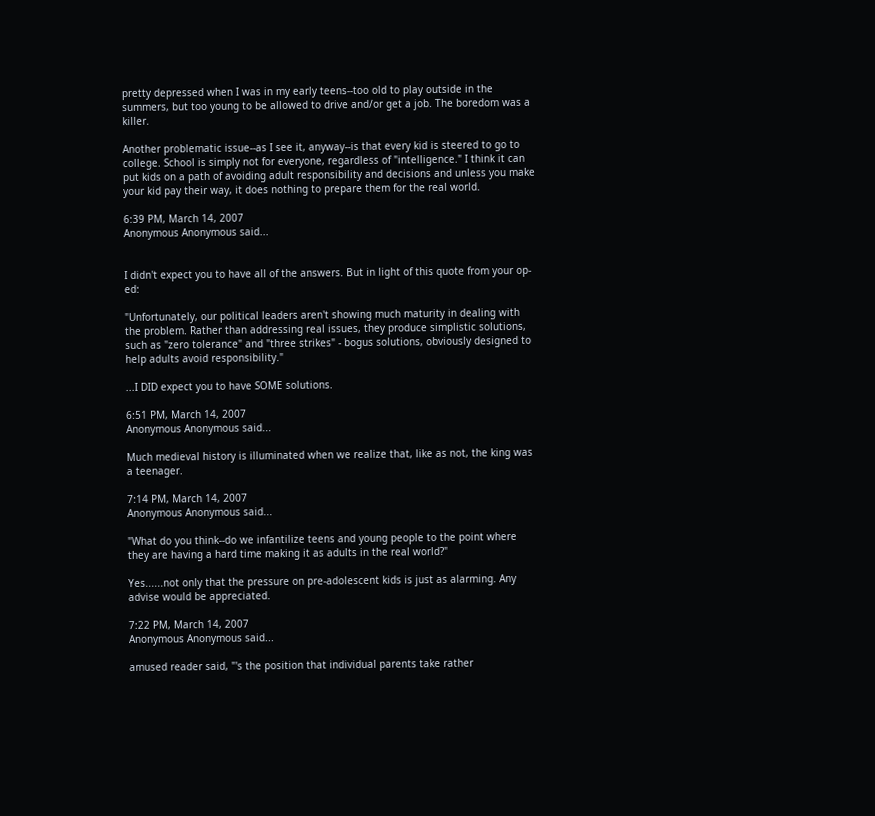pretty depressed when I was in my early teens--too old to play outside in the summers, but too young to be allowed to drive and/or get a job. The boredom was a killer.

Another problematic issue--as I see it, anyway--is that every kid is steered to go to college. School is simply not for everyone, regardless of "intelligence." I think it can put kids on a path of avoiding adult responsibility and decisions and unless you make your kid pay their way, it does nothing to prepare them for the real world.

6:39 PM, March 14, 2007
Anonymous Anonymous said...


I didn't expect you to have all of the answers. But in light of this quote from your op-ed:

"Unfortunately, our political leaders aren't showing much maturity in dealing with the problem. Rather than addressing real issues, they produce simplistic solutions, such as "zero tolerance" and "three strikes" - bogus solutions, obviously designed to help adults avoid responsibility."

...I DID expect you to have SOME solutions.

6:51 PM, March 14, 2007
Anonymous Anonymous said...

Much medieval history is illuminated when we realize that, like as not, the king was a teenager.

7:14 PM, March 14, 2007
Anonymous Anonymous said...

"What do you think--do we infantilize teens and young people to the point where they are having a hard time making it as adults in the real world?"

Yes......not only that the pressure on pre-adolescent kids is just as alarming. Any advise would be appreciated.

7:22 PM, March 14, 2007
Anonymous Anonymous said...

amused reader said, "'s the position that individual parents take rather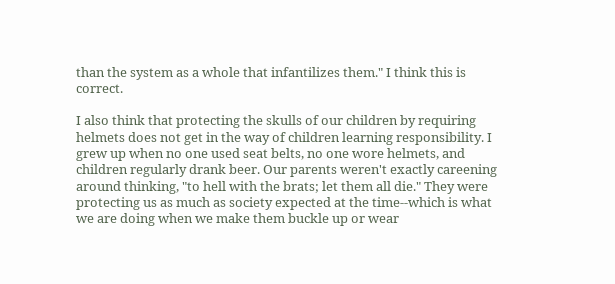than the system as a whole that infantilizes them." I think this is correct.

I also think that protecting the skulls of our children by requiring helmets does not get in the way of children learning responsibility. I grew up when no one used seat belts, no one wore helmets, and children regularly drank beer. Our parents weren't exactly careening around thinking, "to hell with the brats; let them all die." They were protecting us as much as society expected at the time--which is what we are doing when we make them buckle up or wear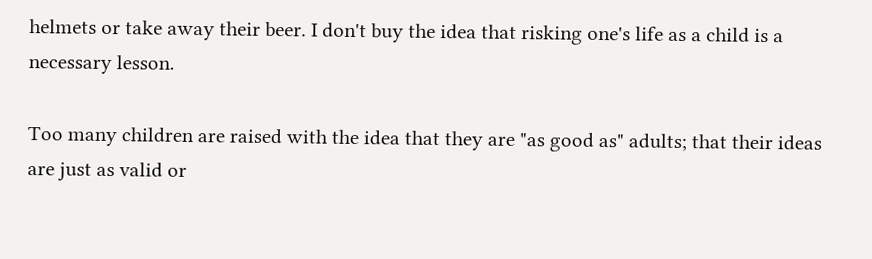helmets or take away their beer. I don't buy the idea that risking one's life as a child is a necessary lesson.

Too many children are raised with the idea that they are "as good as" adults; that their ideas are just as valid or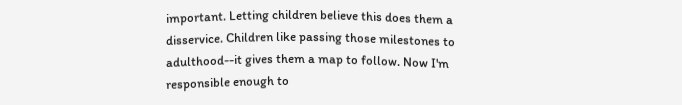important. Letting children believe this does them a disservice. Children like passing those milestones to adulthood--it gives them a map to follow. Now I'm responsible enough to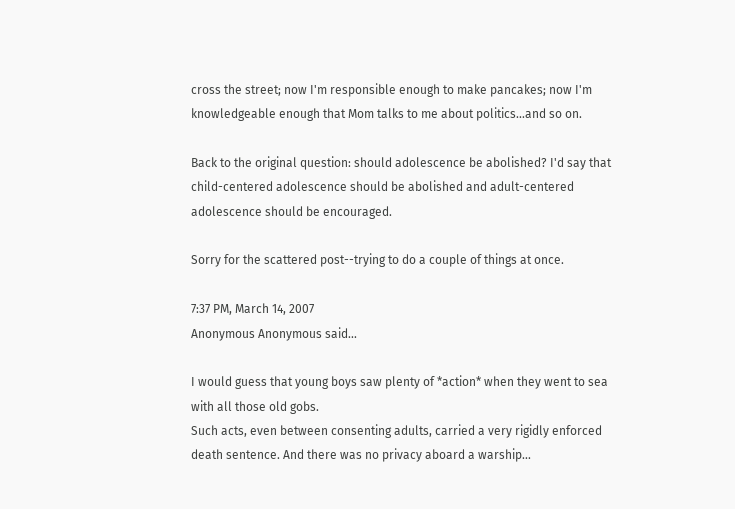cross the street; now I'm responsible enough to make pancakes; now I'm knowledgeable enough that Mom talks to me about politics...and so on.

Back to the original question: should adolescence be abolished? I'd say that child-centered adolescence should be abolished and adult-centered adolescence should be encouraged.

Sorry for the scattered post--trying to do a couple of things at once.

7:37 PM, March 14, 2007
Anonymous Anonymous said...

I would guess that young boys saw plenty of *action* when they went to sea with all those old gobs.
Such acts, even between consenting adults, carried a very rigidly enforced death sentence. And there was no privacy aboard a warship...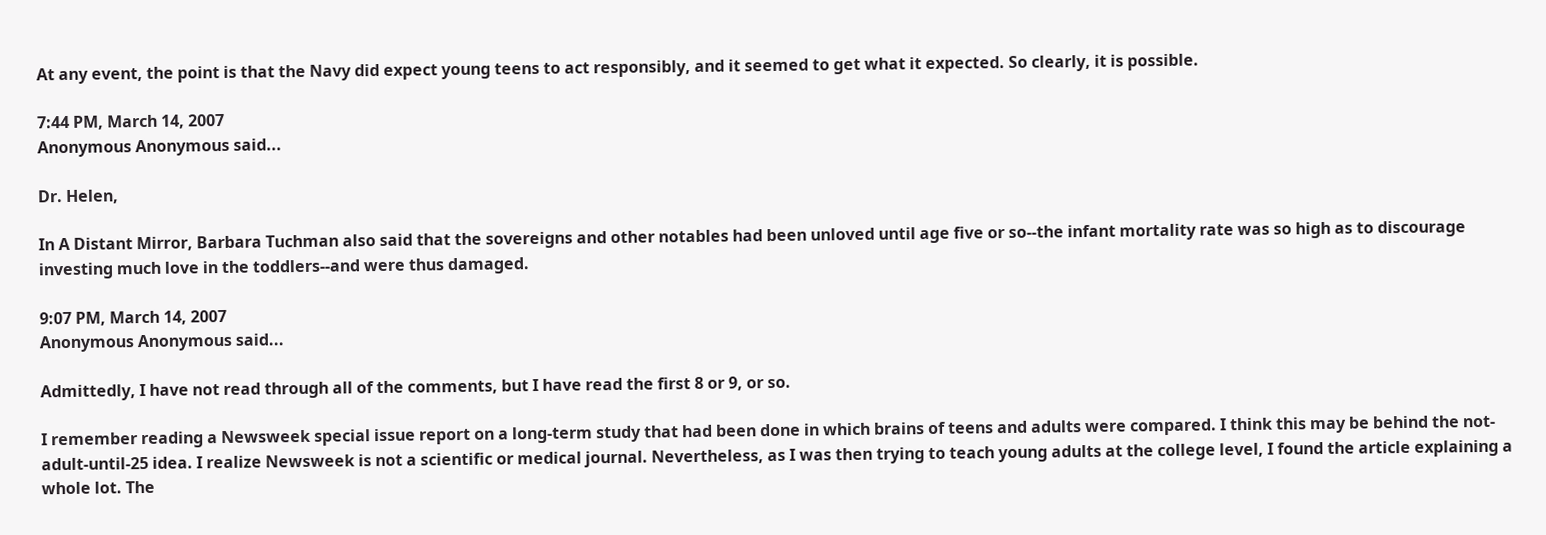At any event, the point is that the Navy did expect young teens to act responsibly, and it seemed to get what it expected. So clearly, it is possible.

7:44 PM, March 14, 2007
Anonymous Anonymous said...

Dr. Helen,

In A Distant Mirror, Barbara Tuchman also said that the sovereigns and other notables had been unloved until age five or so--the infant mortality rate was so high as to discourage investing much love in the toddlers--and were thus damaged.

9:07 PM, March 14, 2007
Anonymous Anonymous said...

Admittedly, I have not read through all of the comments, but I have read the first 8 or 9, or so.

I remember reading a Newsweek special issue report on a long-term study that had been done in which brains of teens and adults were compared. I think this may be behind the not-adult-until-25 idea. I realize Newsweek is not a scientific or medical journal. Nevertheless, as I was then trying to teach young adults at the college level, I found the article explaining a whole lot. The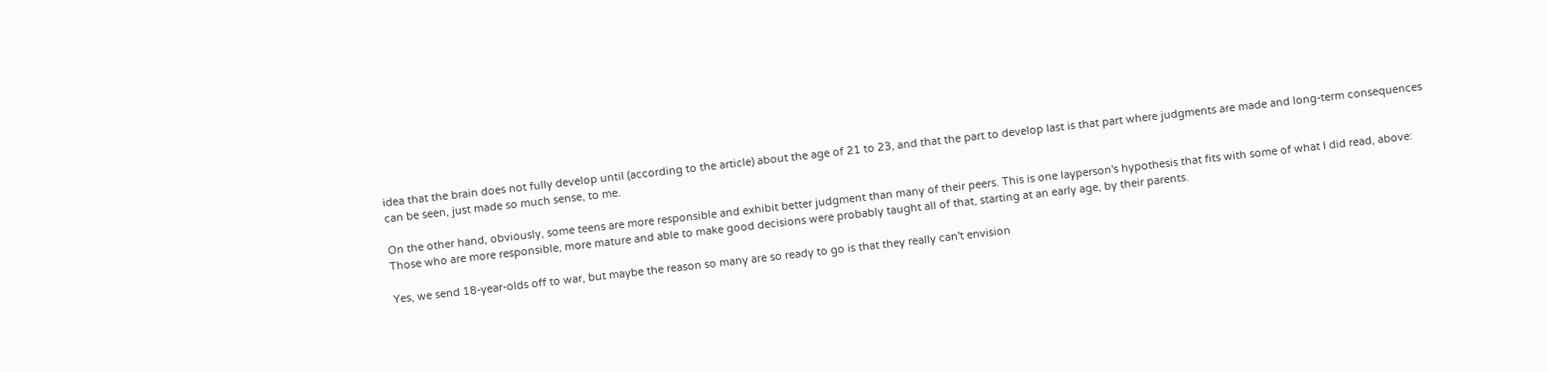idea that the brain does not fully develop until (according to the article) about the age of 21 to 23, and that the part to develop last is that part where judgments are made and long-term consequences can be seen, just made so much sense, to me.

On the other hand, obviously, some teens are more responsible and exhibit better judgment than many of their peers. This is one layperson's hypothesis that fits with some of what I did read, above: Those who are more responsible, more mature and able to make good decisions were probably taught all of that, starting at an early age, by their parents.

Yes, we send 18-year-olds off to war, but maybe the reason so many are so ready to go is that they really can't envision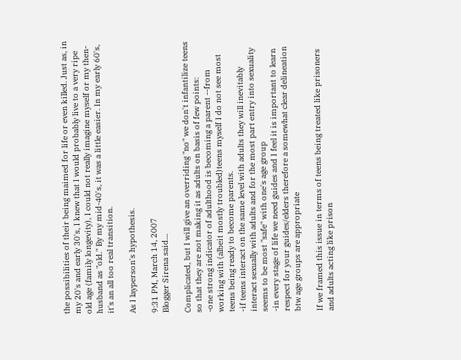the possibilities of their being maimed for life or even killed. Just as, in my 20's and early 30's, I knew that I would probably live to a very ripe old age (family longevity), I could not really imagine myself or my then-husband as "old." By my mid-40's, it was a little easier. In my early 60's, it's an all too real transition.

As I layperson's hypothesis.

9:31 PM, March 14, 2007
Blogger Sirena said...

Complicated, but I will give an overriding "no" we don't infantilize teens so that they are not making it as adults on basis of few points:
-one strong indicator of adulthood is becoming a parent --from working with (albeit mostly troubled)teens myself I do not see most teens being ready to become parents.
-if teens interact on the same level with adults they will inevitably interact sexually with adults and for the most part entry into sexuality seems to be most "safe" with one's age group
-in every stage of life we need guides and I feel it is important to learn respect for your guides/elders therefore a somewhat clear delineation btw age groups are appropriate

If we framed this issue in terms of teens being treated like prisoners and adults acting like prison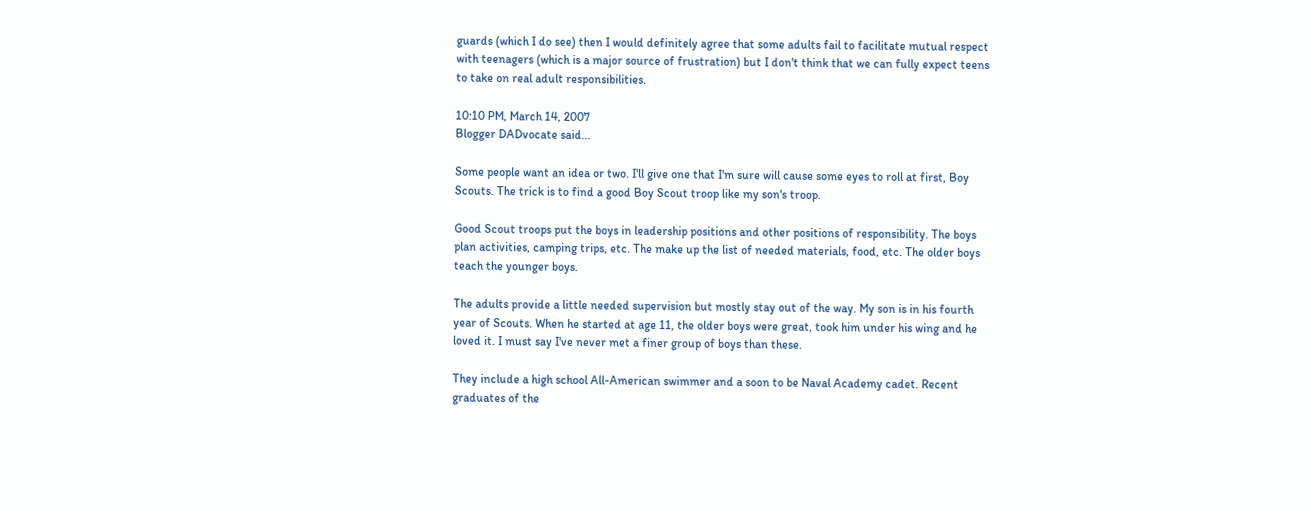guards (which I do see) then I would definitely agree that some adults fail to facilitate mutual respect with teenagers (which is a major source of frustration) but I don't think that we can fully expect teens to take on real adult responsibilities.

10:10 PM, March 14, 2007
Blogger DADvocate said...

Some people want an idea or two. I'll give one that I'm sure will cause some eyes to roll at first, Boy Scouts. The trick is to find a good Boy Scout troop like my son's troop.

Good Scout troops put the boys in leadership positions and other positions of responsibility. The boys plan activities, camping trips, etc. The make up the list of needed materials, food, etc. The older boys teach the younger boys.

The adults provide a little needed supervision but mostly stay out of the way. My son is in his fourth year of Scouts. When he started at age 11, the older boys were great, took him under his wing and he loved it. I must say I've never met a finer group of boys than these.

They include a high school All-American swimmer and a soon to be Naval Academy cadet. Recent graduates of the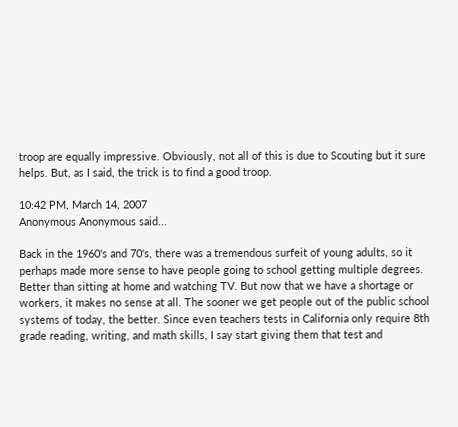troop are equally impressive. Obviously, not all of this is due to Scouting but it sure helps. But, as I said, the trick is to find a good troop.

10:42 PM, March 14, 2007
Anonymous Anonymous said...

Back in the 1960's and 70's, there was a tremendous surfeit of young adults, so it perhaps made more sense to have people going to school getting multiple degrees. Better than sitting at home and watching TV. But now that we have a shortage or workers, it makes no sense at all. The sooner we get people out of the public school systems of today, the better. Since even teachers tests in California only require 8th grade reading, writing, and math skills, I say start giving them that test and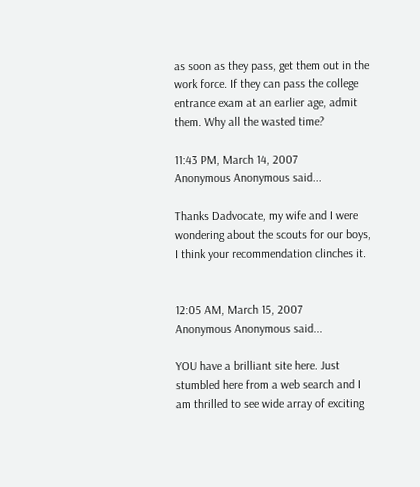as soon as they pass, get them out in the work force. If they can pass the college entrance exam at an earlier age, admit them. Why all the wasted time?

11:43 PM, March 14, 2007
Anonymous Anonymous said...

Thanks Dadvocate, my wife and I were wondering about the scouts for our boys, I think your recommendation clinches it.


12:05 AM, March 15, 2007
Anonymous Anonymous said...

YOU have a brilliant site here. Just stumbled here from a web search and I am thrilled to see wide array of exciting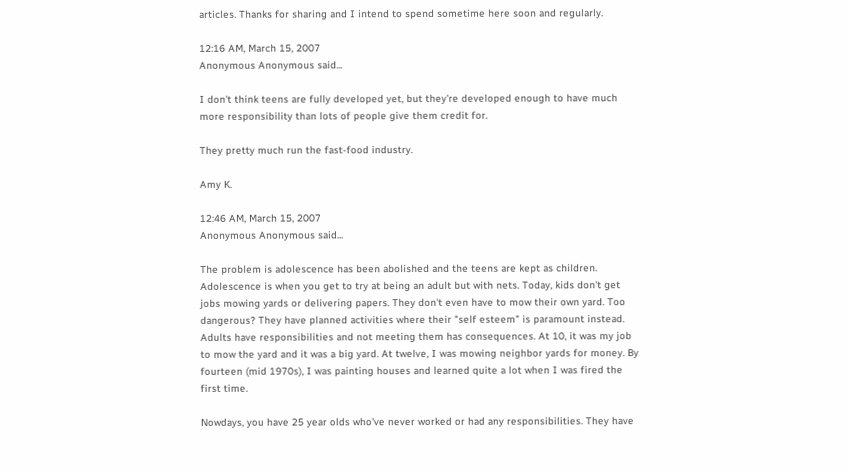articles. Thanks for sharing and I intend to spend sometime here soon and regularly.

12:16 AM, March 15, 2007
Anonymous Anonymous said...

I don't think teens are fully developed yet, but they're developed enough to have much more responsibility than lots of people give them credit for.

They pretty much run the fast-food industry.

Amy K.

12:46 AM, March 15, 2007
Anonymous Anonymous said...

The problem is adolescence has been abolished and the teens are kept as children. Adolescence is when you get to try at being an adult but with nets. Today, kids don't get jobs mowing yards or delivering papers. They don't even have to mow their own yard. Too dangerous? They have planned activities where their "self esteem" is paramount instead. Adults have responsibilities and not meeting them has consequences. At 10, it was my job to mow the yard and it was a big yard. At twelve, I was mowing neighbor yards for money. By fourteen (mid 1970s), I was painting houses and learned quite a lot when I was fired the first time.

Nowdays, you have 25 year olds who've never worked or had any responsibilities. They have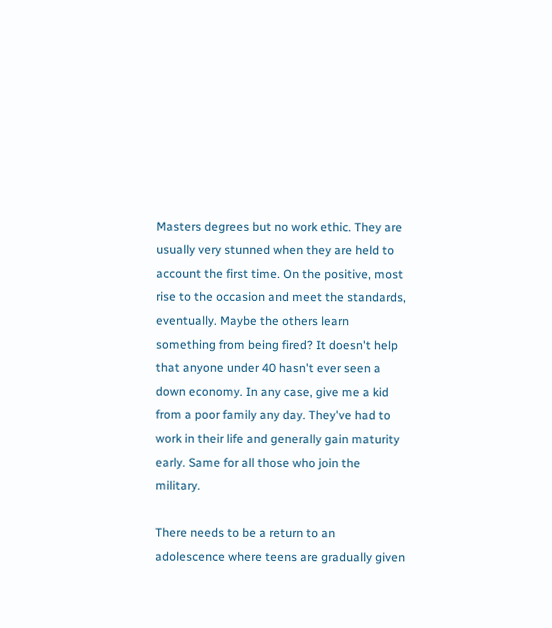Masters degrees but no work ethic. They are usually very stunned when they are held to account the first time. On the positive, most rise to the occasion and meet the standards, eventually. Maybe the others learn something from being fired? It doesn't help that anyone under 40 hasn't ever seen a down economy. In any case, give me a kid from a poor family any day. They've had to work in their life and generally gain maturity early. Same for all those who join the military.

There needs to be a return to an adolescence where teens are gradually given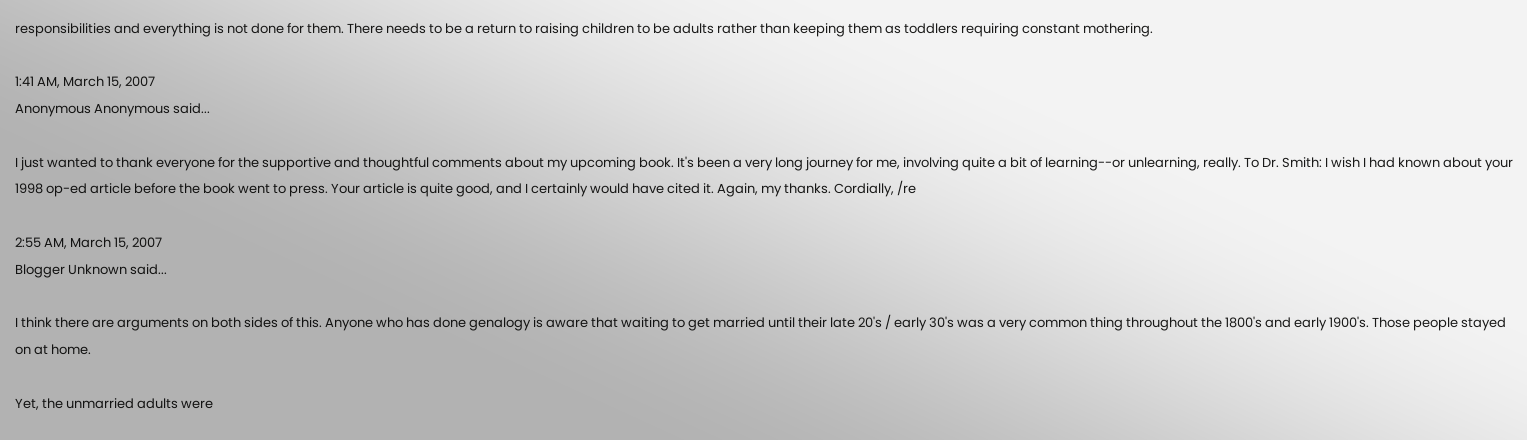responsibilities and everything is not done for them. There needs to be a return to raising children to be adults rather than keeping them as toddlers requiring constant mothering.

1:41 AM, March 15, 2007
Anonymous Anonymous said...

I just wanted to thank everyone for the supportive and thoughtful comments about my upcoming book. It's been a very long journey for me, involving quite a bit of learning--or unlearning, really. To Dr. Smith: I wish I had known about your 1998 op-ed article before the book went to press. Your article is quite good, and I certainly would have cited it. Again, my thanks. Cordially, /re

2:55 AM, March 15, 2007
Blogger Unknown said...

I think there are arguments on both sides of this. Anyone who has done genalogy is aware that waiting to get married until their late 20's / early 30's was a very common thing throughout the 1800's and early 1900's. Those people stayed on at home.

Yet, the unmarried adults were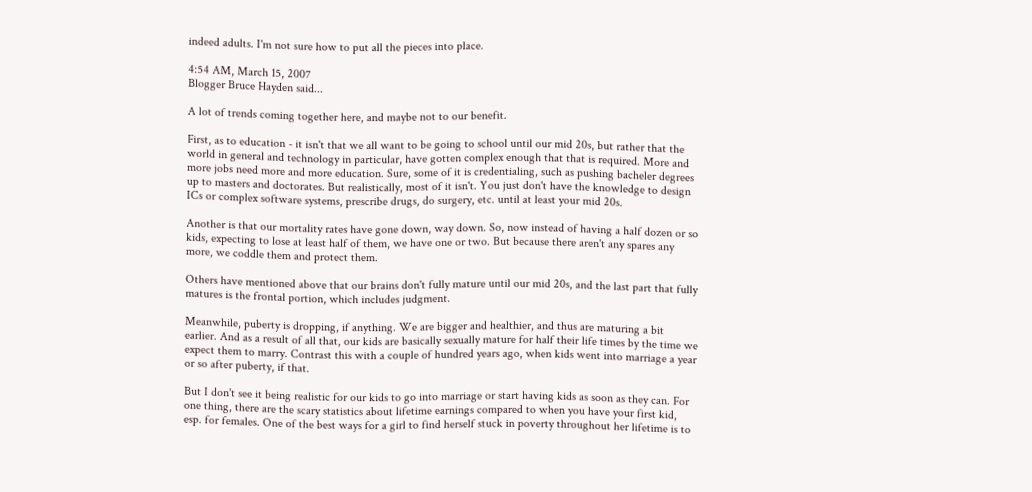indeed adults. I'm not sure how to put all the pieces into place.

4:54 AM, March 15, 2007
Blogger Bruce Hayden said...

A lot of trends coming together here, and maybe not to our benefit.

First, as to education - it isn't that we all want to be going to school until our mid 20s, but rather that the world in general and technology in particular, have gotten complex enough that that is required. More and more jobs need more and more education. Sure, some of it is credentialing, such as pushing bacheler degrees up to masters and doctorates. But realistically, most of it isn't. You just don't have the knowledge to design ICs or complex software systems, prescribe drugs, do surgery, etc. until at least your mid 20s.

Another is that our mortality rates have gone down, way down. So, now instead of having a half dozen or so kids, expecting to lose at least half of them, we have one or two. But because there aren't any spares any more, we coddle them and protect them.

Others have mentioned above that our brains don't fully mature until our mid 20s, and the last part that fully matures is the frontal portion, which includes judgment.

Meanwhile, puberty is dropping, if anything. We are bigger and healthier, and thus are maturing a bit earlier. And as a result of all that, our kids are basically sexually mature for half their life times by the time we expect them to marry. Contrast this with a couple of hundred years ago, when kids went into marriage a year or so after puberty, if that.

But I don't see it being realistic for our kids to go into marriage or start having kids as soon as they can. For one thing, there are the scary statistics about lifetime earnings compared to when you have your first kid, esp. for females. One of the best ways for a girl to find herself stuck in poverty throughout her lifetime is to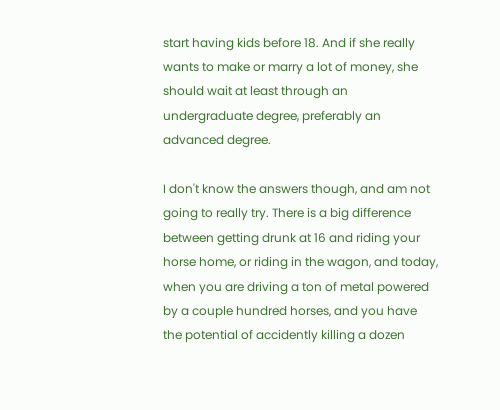start having kids before 18. And if she really wants to make or marry a lot of money, she should wait at least through an undergraduate degree, preferably an advanced degree.

I don't know the answers though, and am not going to really try. There is a big difference between getting drunk at 16 and riding your horse home, or riding in the wagon, and today, when you are driving a ton of metal powered by a couple hundred horses, and you have the potential of accidently killing a dozen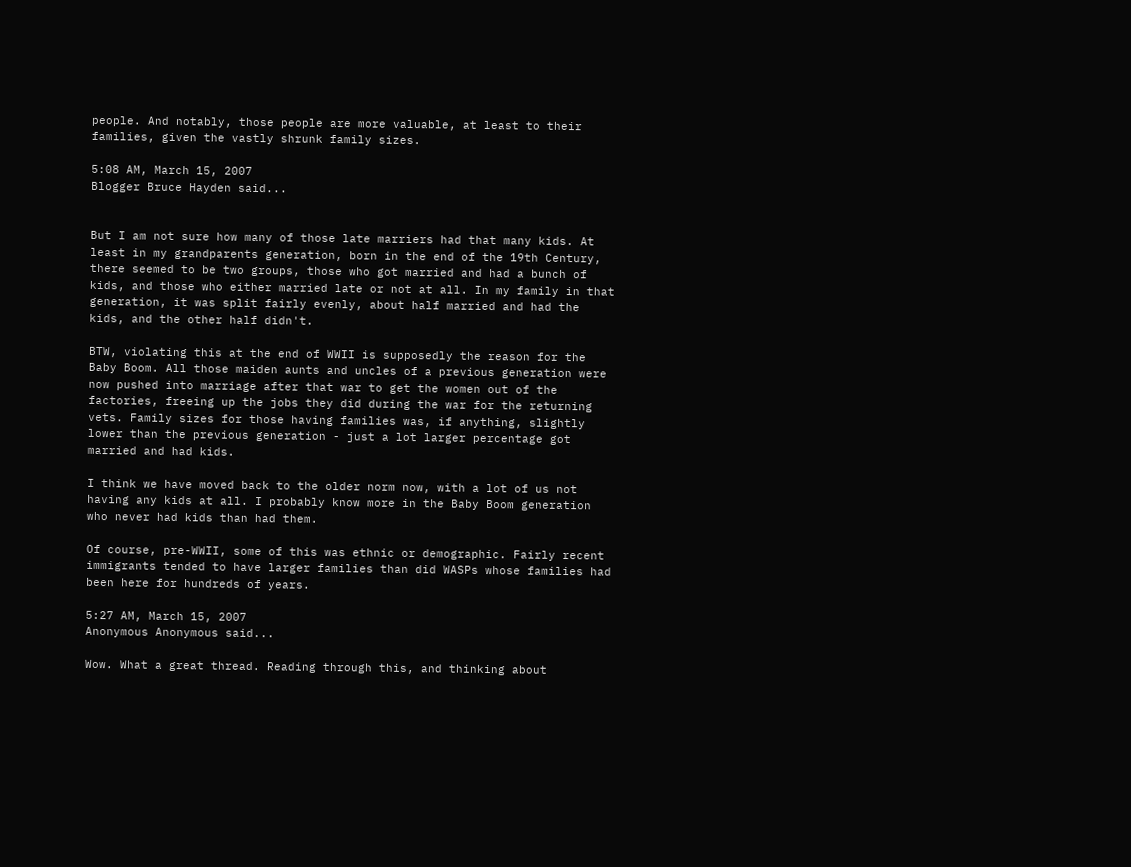people. And notably, those people are more valuable, at least to their families, given the vastly shrunk family sizes.

5:08 AM, March 15, 2007
Blogger Bruce Hayden said...


But I am not sure how many of those late marriers had that many kids. At least in my grandparents generation, born in the end of the 19th Century, there seemed to be two groups, those who got married and had a bunch of kids, and those who either married late or not at all. In my family in that generation, it was split fairly evenly, about half married and had the kids, and the other half didn't.

BTW, violating this at the end of WWII is supposedly the reason for the Baby Boom. All those maiden aunts and uncles of a previous generation were now pushed into marriage after that war to get the women out of the factories, freeing up the jobs they did during the war for the returning vets. Family sizes for those having families was, if anything, slightly lower than the previous generation - just a lot larger percentage got married and had kids.

I think we have moved back to the older norm now, with a lot of us not having any kids at all. I probably know more in the Baby Boom generation who never had kids than had them.

Of course, pre-WWII, some of this was ethnic or demographic. Fairly recent immigrants tended to have larger families than did WASPs whose families had been here for hundreds of years.

5:27 AM, March 15, 2007
Anonymous Anonymous said...

Wow. What a great thread. Reading through this, and thinking about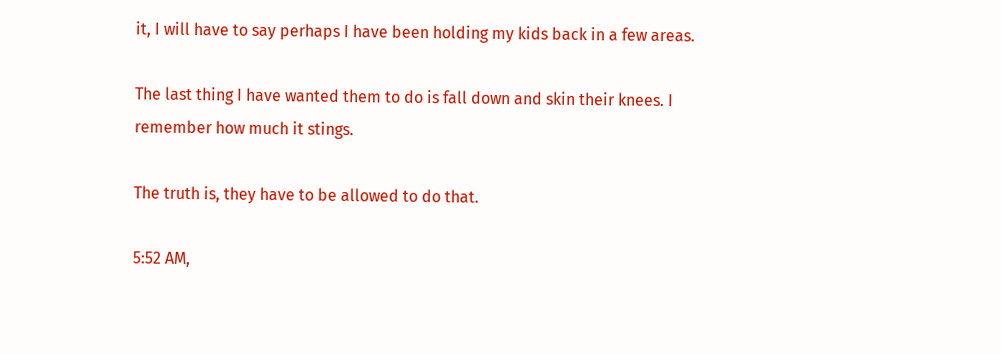it, I will have to say perhaps I have been holding my kids back in a few areas.

The last thing I have wanted them to do is fall down and skin their knees. I remember how much it stings.

The truth is, they have to be allowed to do that.

5:52 AM,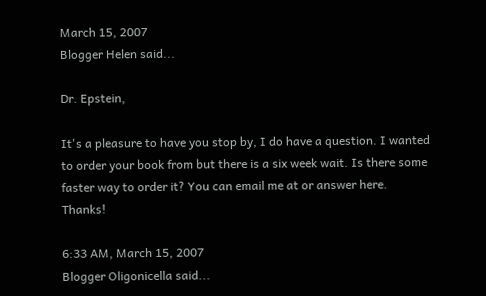March 15, 2007
Blogger Helen said...

Dr. Epstein,

It's a pleasure to have you stop by, I do have a question. I wanted to order your book from but there is a six week wait. Is there some faster way to order it? You can email me at or answer here. Thanks!

6:33 AM, March 15, 2007
Blogger Oligonicella said...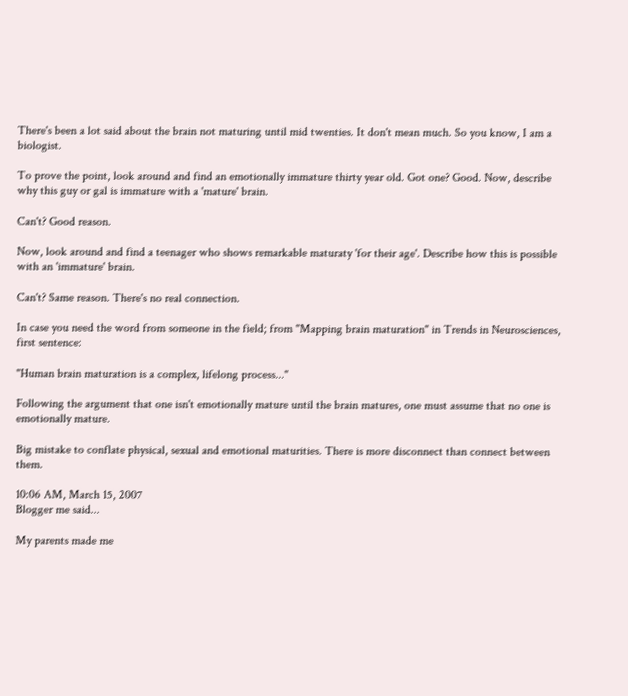There's been a lot said about the brain not maturing until mid twenties. It don't mean much. So you know, I am a biologist.

To prove the point, look around and find an emotionally immature thirty year old. Got one? Good. Now, describe why this guy or gal is immature with a 'mature' brain.

Can't? Good reason.

Now, look around and find a teenager who shows remarkable maturaty 'for their age'. Describe how this is possible with an 'immature' brain.

Can't? Same reason. There's no real connection.

In case you need the word from someone in the field; from "Mapping brain maturation" in Trends in Neurosciences, first sentence:

"Human brain maturation is a complex, lifelong process..."

Following the argument that one isn't emotionally mature until the brain matures, one must assume that no one is emotionally mature.

Big mistake to conflate physical, sexual and emotional maturities. There is more disconnect than connect between them.

10:06 AM, March 15, 2007
Blogger me said...

My parents made me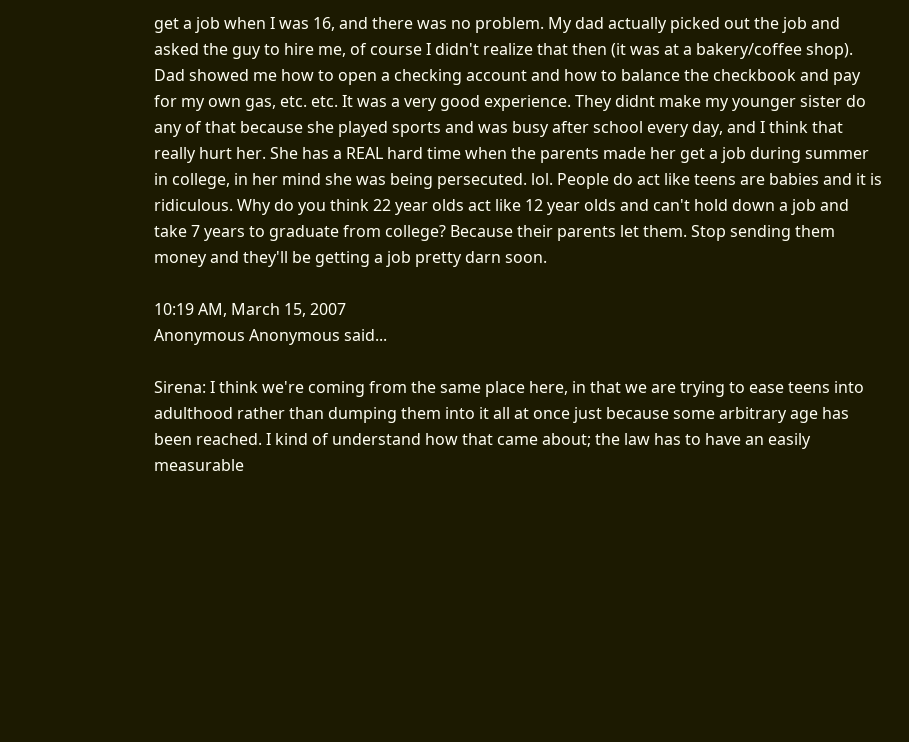get a job when I was 16, and there was no problem. My dad actually picked out the job and asked the guy to hire me, of course I didn't realize that then (it was at a bakery/coffee shop). Dad showed me how to open a checking account and how to balance the checkbook and pay for my own gas, etc. etc. It was a very good experience. They didnt make my younger sister do any of that because she played sports and was busy after school every day, and I think that really hurt her. She has a REAL hard time when the parents made her get a job during summer in college, in her mind she was being persecuted. lol. People do act like teens are babies and it is ridiculous. Why do you think 22 year olds act like 12 year olds and can't hold down a job and take 7 years to graduate from college? Because their parents let them. Stop sending them money and they'll be getting a job pretty darn soon.

10:19 AM, March 15, 2007
Anonymous Anonymous said...

Sirena: I think we're coming from the same place here, in that we are trying to ease teens into adulthood rather than dumping them into it all at once just because some arbitrary age has been reached. I kind of understand how that came about; the law has to have an easily measurable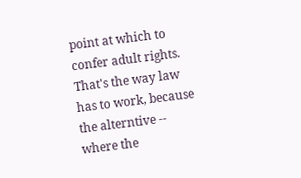point at which to confer adult rights. That's the way law has to work, because the alterntive -- where the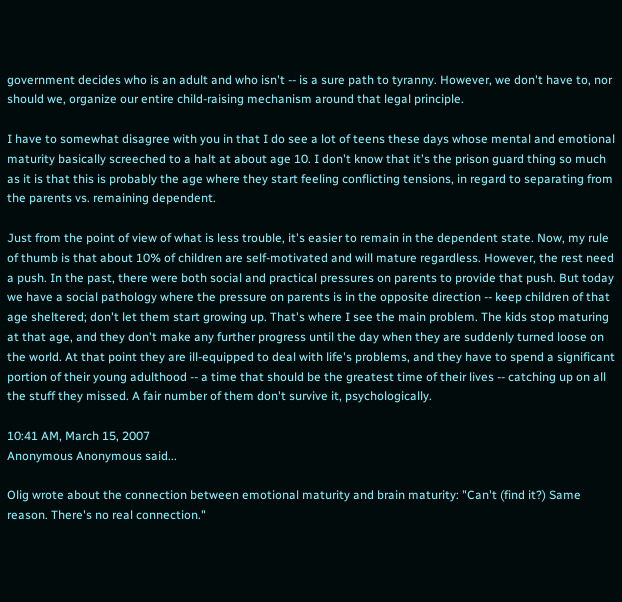government decides who is an adult and who isn't -- is a sure path to tyranny. However, we don't have to, nor should we, organize our entire child-raising mechanism around that legal principle.

I have to somewhat disagree with you in that I do see a lot of teens these days whose mental and emotional maturity basically screeched to a halt at about age 10. I don't know that it's the prison guard thing so much as it is that this is probably the age where they start feeling conflicting tensions, in regard to separating from the parents vs. remaining dependent.

Just from the point of view of what is less trouble, it's easier to remain in the dependent state. Now, my rule of thumb is that about 10% of children are self-motivated and will mature regardless. However, the rest need a push. In the past, there were both social and practical pressures on parents to provide that push. But today we have a social pathology where the pressure on parents is in the opposite direction -- keep children of that age sheltered; don't let them start growing up. That's where I see the main problem. The kids stop maturing at that age, and they don't make any further progress until the day when they are suddenly turned loose on the world. At that point they are ill-equipped to deal with life's problems, and they have to spend a significant portion of their young adulthood -- a time that should be the greatest time of their lives -- catching up on all the stuff they missed. A fair number of them don't survive it, psychologically.

10:41 AM, March 15, 2007
Anonymous Anonymous said...

Olig wrote about the connection between emotional maturity and brain maturity: "Can't (find it?) Same reason. There's no real connection."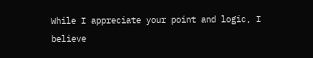While I appreciate your point and logic, I believe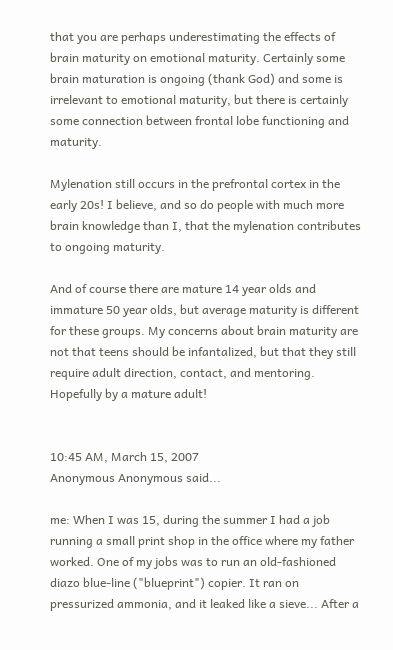that you are perhaps underestimating the effects of brain maturity on emotional maturity. Certainly some brain maturation is ongoing (thank God) and some is irrelevant to emotional maturity, but there is certainly some connection between frontal lobe functioning and maturity.

Mylenation still occurs in the prefrontal cortex in the early 20s! I believe, and so do people with much more brain knowledge than I, that the mylenation contributes to ongoing maturity.

And of course there are mature 14 year olds and immature 50 year olds, but average maturity is different for these groups. My concerns about brain maturity are not that teens should be infantalized, but that they still require adult direction, contact, and mentoring. Hopefully by a mature adult!


10:45 AM, March 15, 2007
Anonymous Anonymous said...

me: When I was 15, during the summer I had a job running a small print shop in the office where my father worked. One of my jobs was to run an old-fashioned diazo blue-line ("blueprint") copier. It ran on pressurized ammonia, and it leaked like a sieve... After a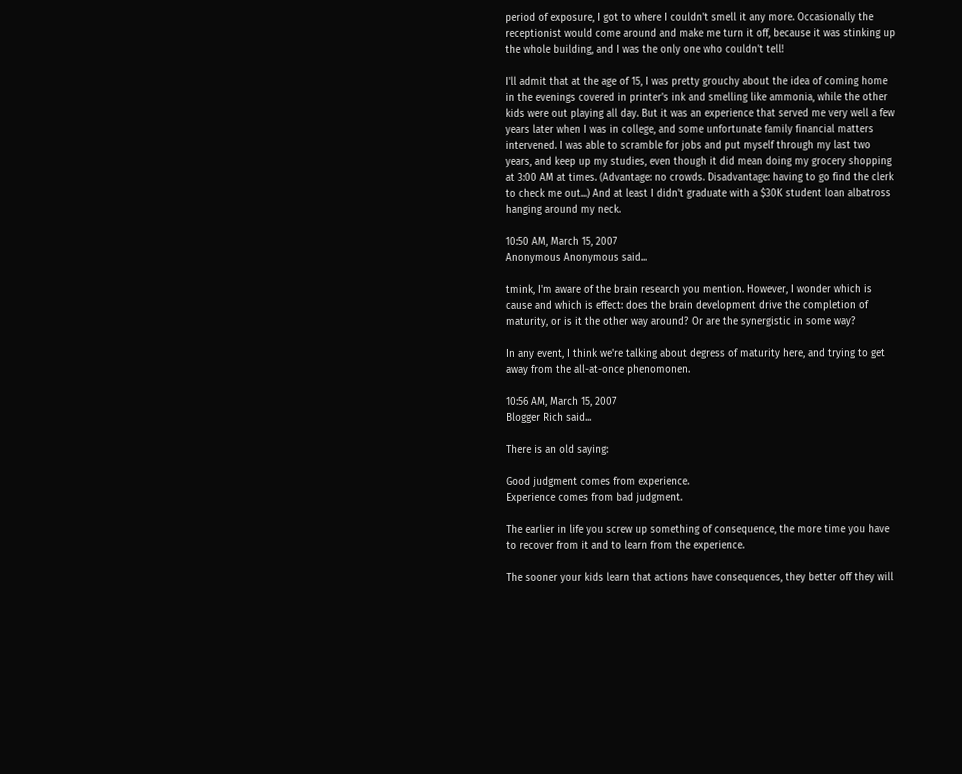period of exposure, I got to where I couldn't smell it any more. Occasionally the receptionist would come around and make me turn it off, because it was stinking up the whole building, and I was the only one who couldn't tell!

I'll admit that at the age of 15, I was pretty grouchy about the idea of coming home in the evenings covered in printer's ink and smelling like ammonia, while the other kids were out playing all day. But it was an experience that served me very well a few years later when I was in college, and some unfortunate family financial matters intervened. I was able to scramble for jobs and put myself through my last two years, and keep up my studies, even though it did mean doing my grocery shopping at 3:00 AM at times. (Advantage: no crowds. Disadvantage: having to go find the clerk to check me out...) And at least I didn't graduate with a $30K student loan albatross hanging around my neck.

10:50 AM, March 15, 2007
Anonymous Anonymous said...

tmink, I'm aware of the brain research you mention. However, I wonder which is cause and which is effect: does the brain development drive the completion of maturity, or is it the other way around? Or are the synergistic in some way?

In any event, I think we're talking about degress of maturity here, and trying to get away from the all-at-once phenomonen.

10:56 AM, March 15, 2007
Blogger Rich said...

There is an old saying:

Good judgment comes from experience.
Experience comes from bad judgment.

The earlier in life you screw up something of consequence, the more time you have to recover from it and to learn from the experience.

The sooner your kids learn that actions have consequences, they better off they will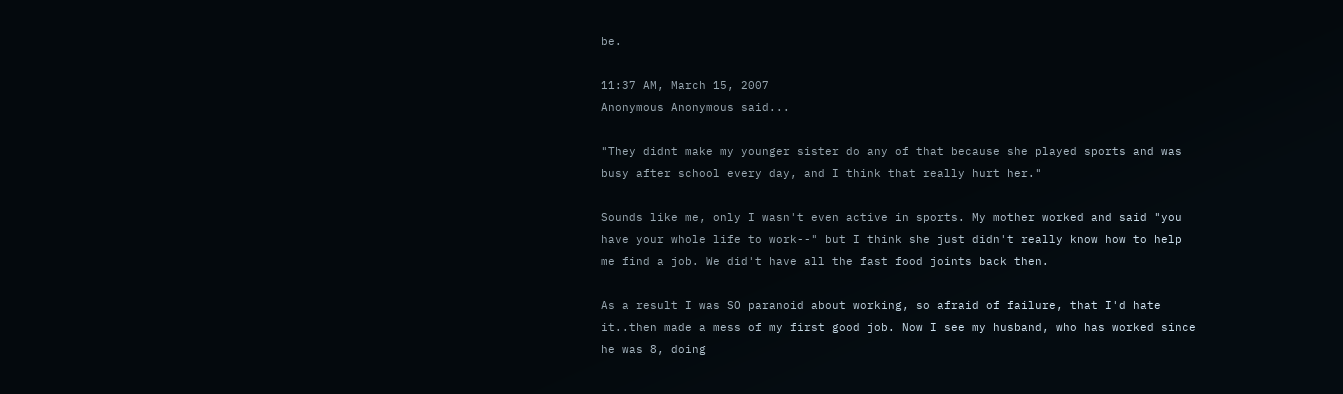be.

11:37 AM, March 15, 2007
Anonymous Anonymous said...

"They didnt make my younger sister do any of that because she played sports and was busy after school every day, and I think that really hurt her."

Sounds like me, only I wasn't even active in sports. My mother worked and said "you have your whole life to work--" but I think she just didn't really know how to help me find a job. We did't have all the fast food joints back then.

As a result I was SO paranoid about working, so afraid of failure, that I'd hate it..then made a mess of my first good job. Now I see my husband, who has worked since he was 8, doing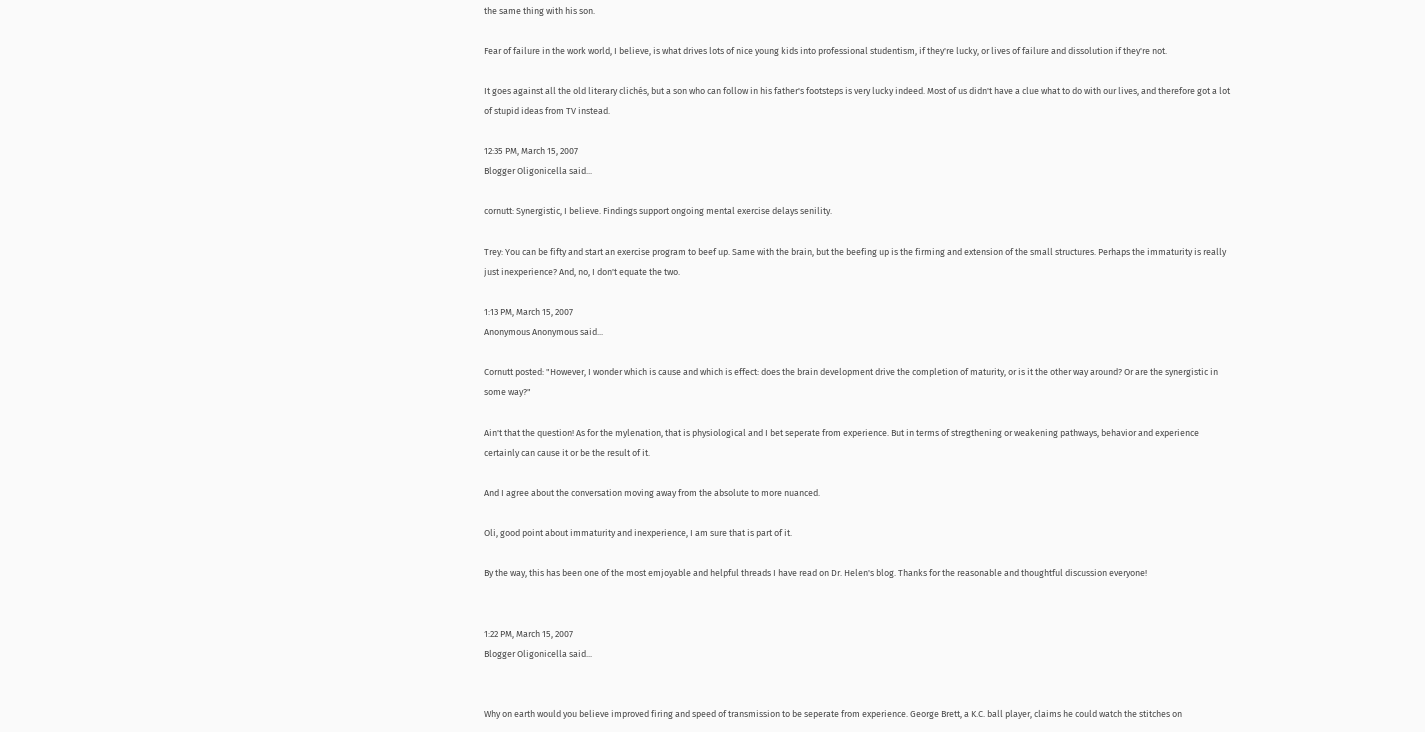the same thing with his son.

Fear of failure in the work world, I believe, is what drives lots of nice young kids into professional studentism, if they're lucky, or lives of failure and dissolution if they're not.

It goes against all the old literary clichés, but a son who can follow in his father's footsteps is very lucky indeed. Most of us didn't have a clue what to do with our lives, and therefore got a lot of stupid ideas from TV instead.

12:35 PM, March 15, 2007
Blogger Oligonicella said...

cornutt: Synergistic, I believe. Findings support ongoing mental exercise delays senility.

Trey: You can be fifty and start an exercise program to beef up. Same with the brain, but the beefing up is the firming and extension of the small structures. Perhaps the immaturity is really just inexperience? And, no, I don't equate the two.

1:13 PM, March 15, 2007
Anonymous Anonymous said...

Cornutt posted: "However, I wonder which is cause and which is effect: does the brain development drive the completion of maturity, or is it the other way around? Or are the synergistic in some way?"

Ain't that the question! As for the mylenation, that is physiological and I bet seperate from experience. But in terms of stregthening or weakening pathways, behavior and experience certainly can cause it or be the result of it.

And I agree about the conversation moving away from the absolute to more nuanced.

Oli, good point about immaturity and inexperience, I am sure that is part of it.

By the way, this has been one of the most emjoyable and helpful threads I have read on Dr. Helen's blog. Thanks for the reasonable and thoughtful discussion everyone!


1:22 PM, March 15, 2007
Blogger Oligonicella said...


Why on earth would you believe improved firing and speed of transmission to be seperate from experience. George Brett, a K.C. ball player, claims he could watch the stitches on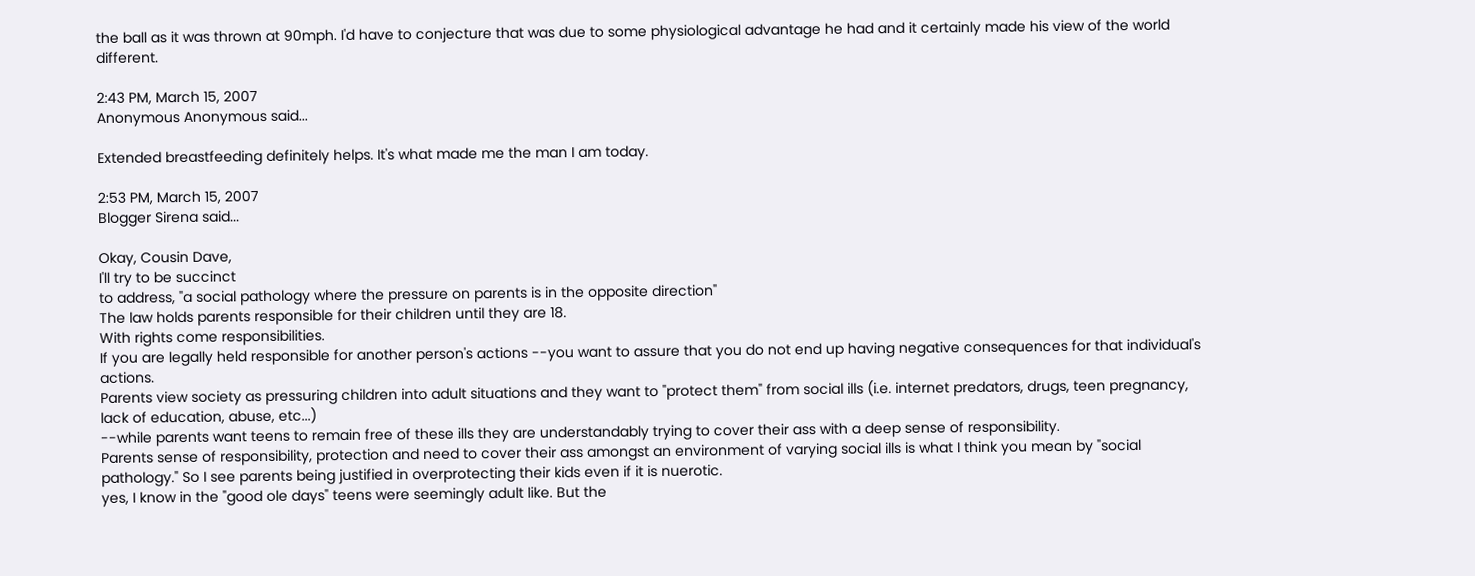the ball as it was thrown at 90mph. I'd have to conjecture that was due to some physiological advantage he had and it certainly made his view of the world different.

2:43 PM, March 15, 2007
Anonymous Anonymous said...

Extended breastfeeding definitely helps. It's what made me the man I am today.

2:53 PM, March 15, 2007
Blogger Sirena said...

Okay, Cousin Dave,
I'll try to be succinct
to address, "a social pathology where the pressure on parents is in the opposite direction"
The law holds parents responsible for their children until they are 18.
With rights come responsibilities.
If you are legally held responsible for another person's actions --you want to assure that you do not end up having negative consequences for that individual's actions.
Parents view society as pressuring children into adult situations and they want to "protect them" from social ills (i.e. internet predators, drugs, teen pregnancy, lack of education, abuse, etc...)
--while parents want teens to remain free of these ills they are understandably trying to cover their ass with a deep sense of responsibility.
Parents sense of responsibility, protection and need to cover their ass amongst an environment of varying social ills is what I think you mean by "social pathology." So I see parents being justified in overprotecting their kids even if it is nuerotic.
yes, I know in the "good ole days" teens were seemingly adult like. But the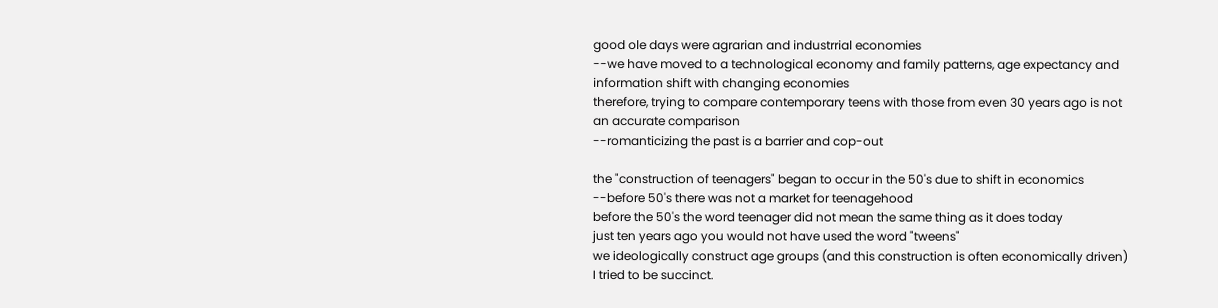good ole days were agrarian and industrrial economies
--we have moved to a technological economy and family patterns, age expectancy and information shift with changing economies
therefore, trying to compare contemporary teens with those from even 30 years ago is not an accurate comparison
--romanticizing the past is a barrier and cop-out

the "construction of teenagers" began to occur in the 50's due to shift in economics --before 50's there was not a market for teenagehood
before the 50's the word teenager did not mean the same thing as it does today
just ten years ago you would not have used the word "tweens"
we ideologically construct age groups (and this construction is often economically driven)
I tried to be succinct.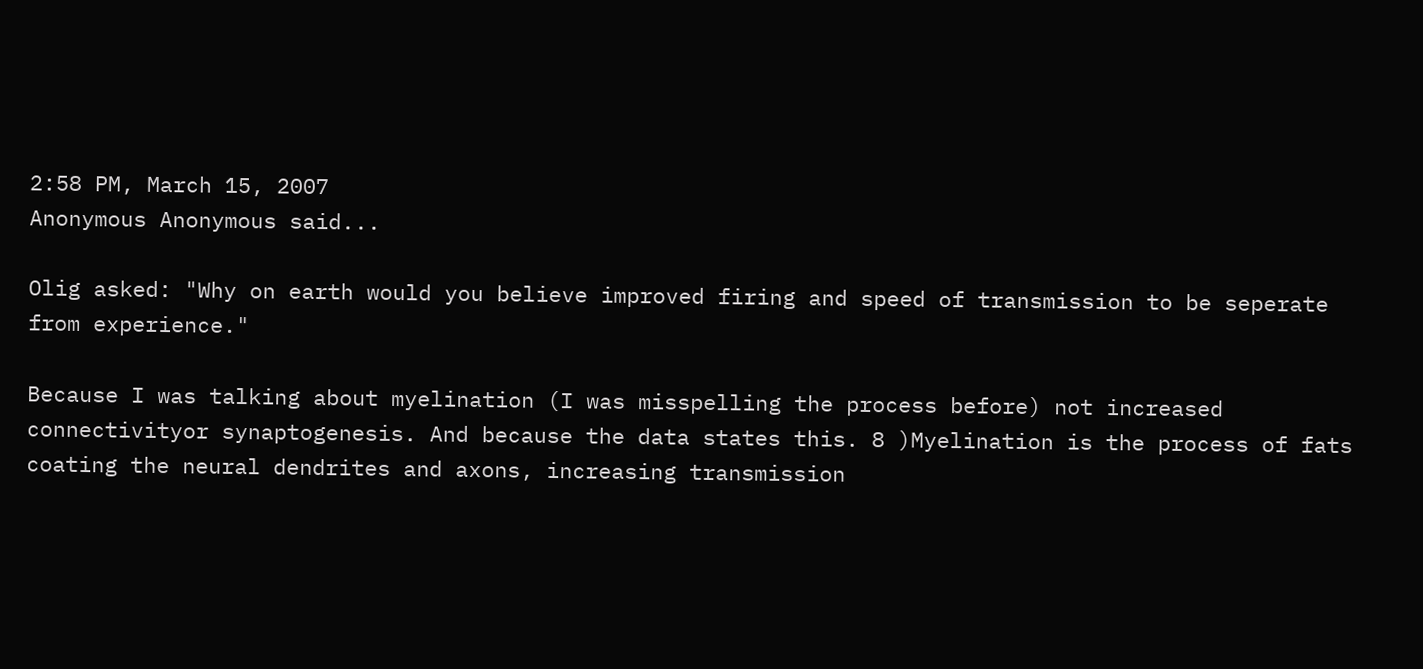2:58 PM, March 15, 2007
Anonymous Anonymous said...

Olig asked: "Why on earth would you believe improved firing and speed of transmission to be seperate from experience."

Because I was talking about myelination (I was misspelling the process before) not increased connectivityor synaptogenesis. And because the data states this. 8 )Myelination is the process of fats coating the neural dendrites and axons, increasing transmission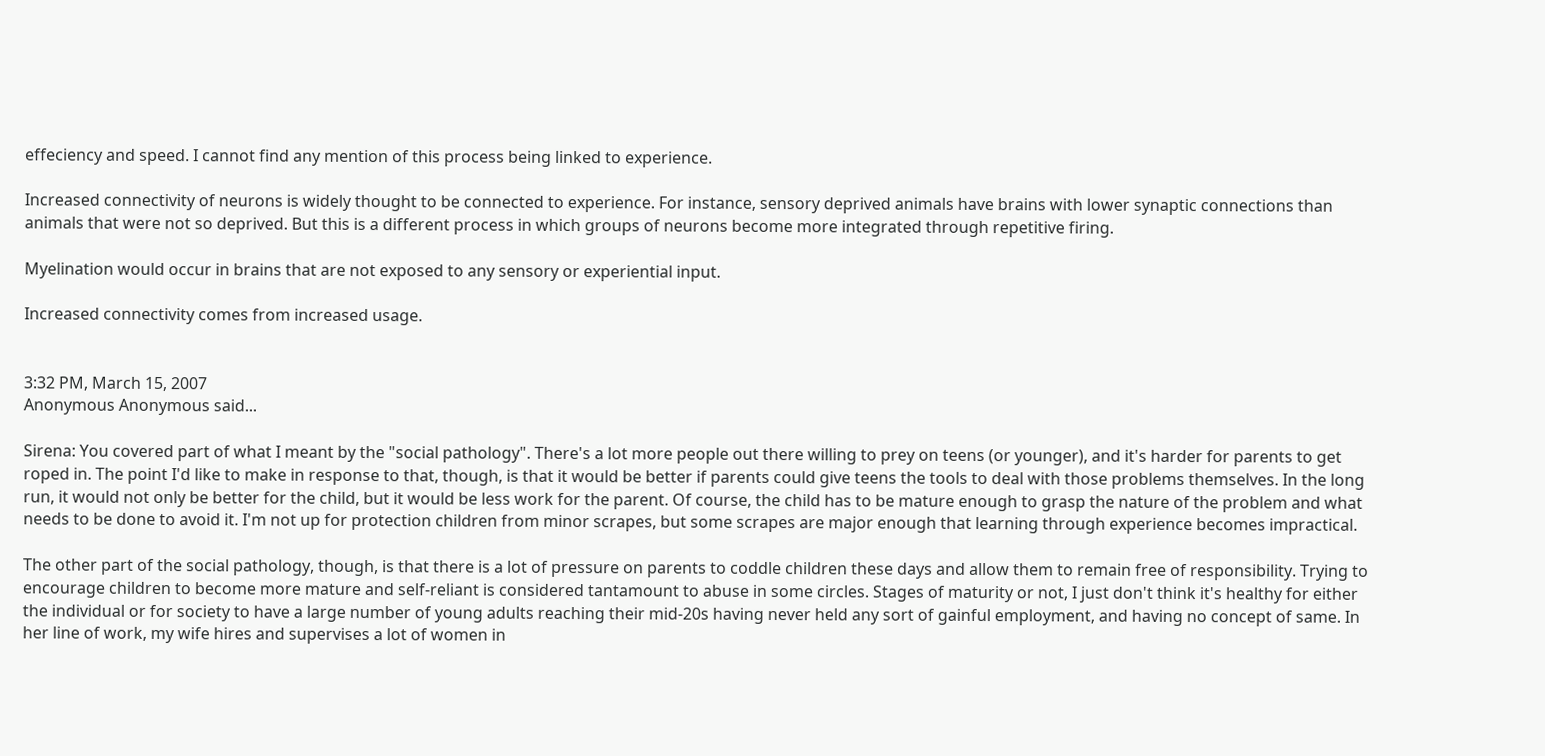effeciency and speed. I cannot find any mention of this process being linked to experience.

Increased connectivity of neurons is widely thought to be connected to experience. For instance, sensory deprived animals have brains with lower synaptic connections than animals that were not so deprived. But this is a different process in which groups of neurons become more integrated through repetitive firing.

Myelination would occur in brains that are not exposed to any sensory or experiential input.

Increased connectivity comes from increased usage.


3:32 PM, March 15, 2007
Anonymous Anonymous said...

Sirena: You covered part of what I meant by the "social pathology". There's a lot more people out there willing to prey on teens (or younger), and it's harder for parents to get roped in. The point I'd like to make in response to that, though, is that it would be better if parents could give teens the tools to deal with those problems themselves. In the long run, it would not only be better for the child, but it would be less work for the parent. Of course, the child has to be mature enough to grasp the nature of the problem and what needs to be done to avoid it. I'm not up for protection children from minor scrapes, but some scrapes are major enough that learning through experience becomes impractical.

The other part of the social pathology, though, is that there is a lot of pressure on parents to coddle children these days and allow them to remain free of responsibility. Trying to encourage children to become more mature and self-reliant is considered tantamount to abuse in some circles. Stages of maturity or not, I just don't think it's healthy for either the individual or for society to have a large number of young adults reaching their mid-20s having never held any sort of gainful employment, and having no concept of same. In her line of work, my wife hires and supervises a lot of women in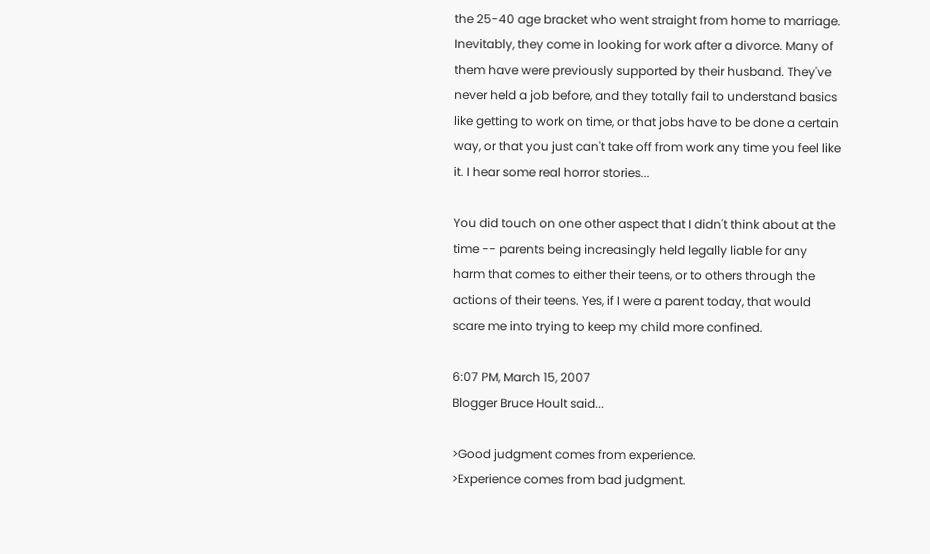the 25-40 age bracket who went straight from home to marriage. Inevitably, they come in looking for work after a divorce. Many of them have were previously supported by their husband. They've never held a job before, and they totally fail to understand basics like getting to work on time, or that jobs have to be done a certain way, or that you just can't take off from work any time you feel like it. I hear some real horror stories...

You did touch on one other aspect that I didn't think about at the time -- parents being increasingly held legally liable for any harm that comes to either their teens, or to others through the actions of their teens. Yes, if I were a parent today, that would scare me into trying to keep my child more confined.

6:07 PM, March 15, 2007
Blogger Bruce Hoult said...

>Good judgment comes from experience.
>Experience comes from bad judgment.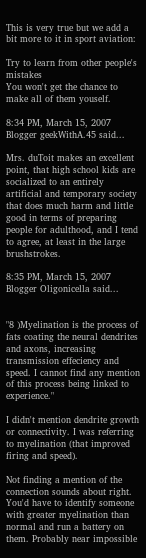This is very true but we add a bit more to it in sport aviation:

Try to learn from other people's mistakes
You won't get the chance to make all of them youself.

8:34 PM, March 15, 2007
Blogger geekWithA.45 said...

Mrs. duToit makes an excellent point, that high school kids are socialized to an entirely artificial and temporary society that does much harm and little good in terms of preparing people for adulthood, and I tend to agree, at least in the large brushstrokes.

8:35 PM, March 15, 2007
Blogger Oligonicella said...


"8 )Myelination is the process of fats coating the neural dendrites and axons, increasing transmission effeciency and speed. I cannot find any mention of this process being linked to experience."

I didn't mention dendrite growth or connectivity. I was referring to myelination (that improved firing and speed).

Not finding a mention of the connection sounds about right. You'd have to identify someone with greater myelination than normal and run a battery on them. Probably near impossible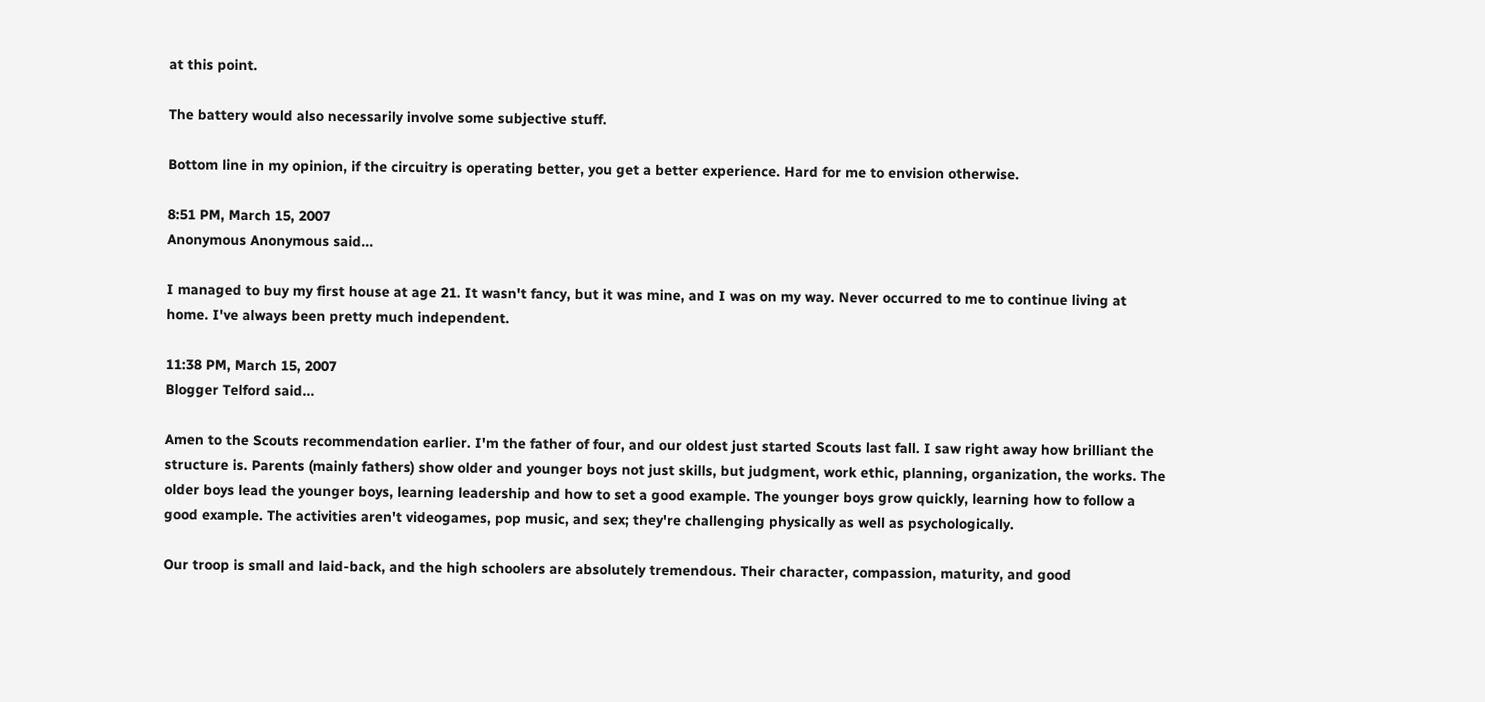at this point.

The battery would also necessarily involve some subjective stuff.

Bottom line in my opinion, if the circuitry is operating better, you get a better experience. Hard for me to envision otherwise.

8:51 PM, March 15, 2007
Anonymous Anonymous said...

I managed to buy my first house at age 21. It wasn't fancy, but it was mine, and I was on my way. Never occurred to me to continue living at home. I've always been pretty much independent.

11:38 PM, March 15, 2007
Blogger Telford said...

Amen to the Scouts recommendation earlier. I'm the father of four, and our oldest just started Scouts last fall. I saw right away how brilliant the structure is. Parents (mainly fathers) show older and younger boys not just skills, but judgment, work ethic, planning, organization, the works. The older boys lead the younger boys, learning leadership and how to set a good example. The younger boys grow quickly, learning how to follow a good example. The activities aren't videogames, pop music, and sex; they're challenging physically as well as psychologically.

Our troop is small and laid-back, and the high schoolers are absolutely tremendous. Their character, compassion, maturity, and good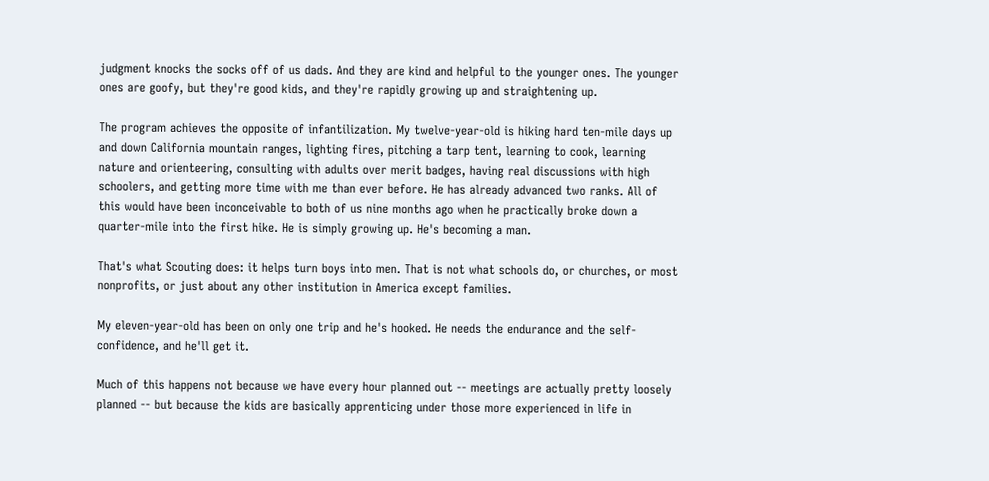judgment knocks the socks off of us dads. And they are kind and helpful to the younger ones. The younger ones are goofy, but they're good kids, and they're rapidly growing up and straightening up.

The program achieves the opposite of infantilization. My twelve-year-old is hiking hard ten-mile days up and down California mountain ranges, lighting fires, pitching a tarp tent, learning to cook, learning nature and orienteering, consulting with adults over merit badges, having real discussions with high schoolers, and getting more time with me than ever before. He has already advanced two ranks. All of this would have been inconceivable to both of us nine months ago when he practically broke down a quarter-mile into the first hike. He is simply growing up. He's becoming a man.

That's what Scouting does: it helps turn boys into men. That is not what schools do, or churches, or most nonprofits, or just about any other institution in America except families.

My eleven-year-old has been on only one trip and he's hooked. He needs the endurance and the self-confidence, and he'll get it.

Much of this happens not because we have every hour planned out -- meetings are actually pretty loosely planned -- but because the kids are basically apprenticing under those more experienced in life in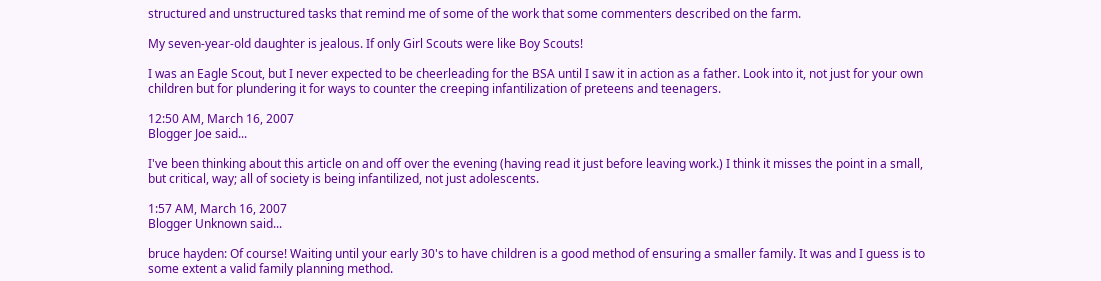structured and unstructured tasks that remind me of some of the work that some commenters described on the farm.

My seven-year-old daughter is jealous. If only Girl Scouts were like Boy Scouts!

I was an Eagle Scout, but I never expected to be cheerleading for the BSA until I saw it in action as a father. Look into it, not just for your own children but for plundering it for ways to counter the creeping infantilization of preteens and teenagers.

12:50 AM, March 16, 2007
Blogger Joe said...

I've been thinking about this article on and off over the evening (having read it just before leaving work.) I think it misses the point in a small, but critical, way; all of society is being infantilized, not just adolescents.

1:57 AM, March 16, 2007
Blogger Unknown said...

bruce hayden: Of course! Waiting until your early 30's to have children is a good method of ensuring a smaller family. It was and I guess is to some extent a valid family planning method.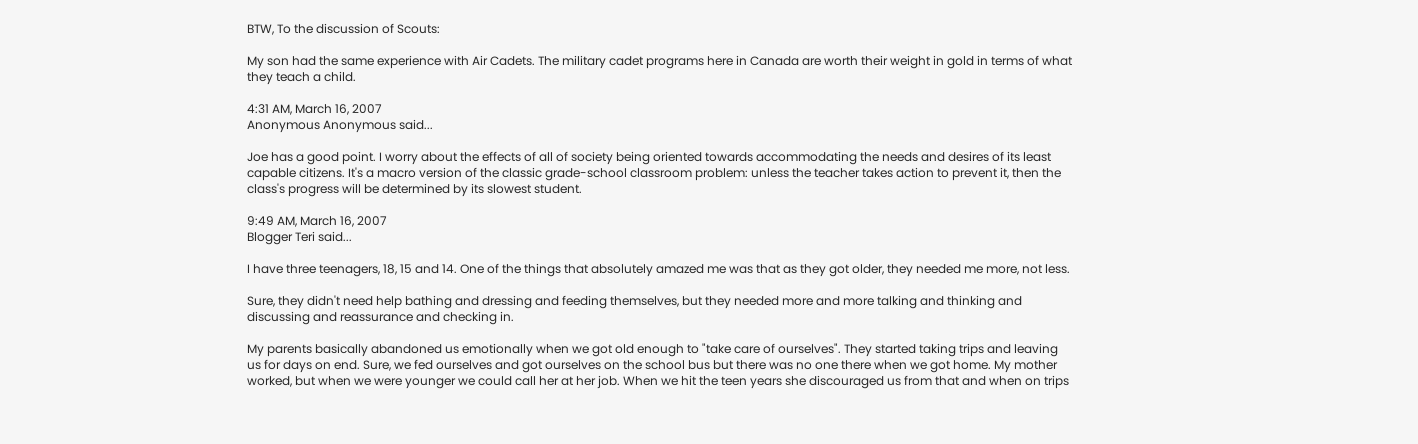BTW, To the discussion of Scouts:

My son had the same experience with Air Cadets. The military cadet programs here in Canada are worth their weight in gold in terms of what they teach a child.

4:31 AM, March 16, 2007
Anonymous Anonymous said...

Joe has a good point. I worry about the effects of all of society being oriented towards accommodating the needs and desires of its least capable citizens. It's a macro version of the classic grade-school classroom problem: unless the teacher takes action to prevent it, then the class's progress will be determined by its slowest student.

9:49 AM, March 16, 2007
Blogger Teri said...

I have three teenagers, 18, 15 and 14. One of the things that absolutely amazed me was that as they got older, they needed me more, not less.

Sure, they didn't need help bathing and dressing and feeding themselves, but they needed more and more talking and thinking and discussing and reassurance and checking in.

My parents basically abandoned us emotionally when we got old enough to "take care of ourselves". They started taking trips and leaving us for days on end. Sure, we fed ourselves and got ourselves on the school bus but there was no one there when we got home. My mother worked, but when we were younger we could call her at her job. When we hit the teen years she discouraged us from that and when on trips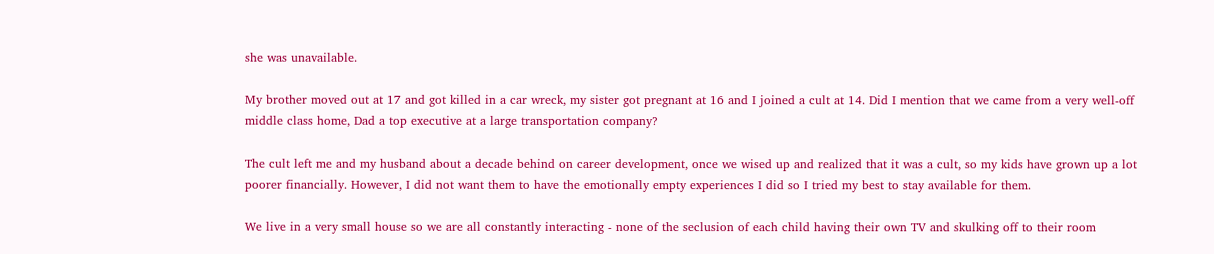she was unavailable.

My brother moved out at 17 and got killed in a car wreck, my sister got pregnant at 16 and I joined a cult at 14. Did I mention that we came from a very well-off middle class home, Dad a top executive at a large transportation company?

The cult left me and my husband about a decade behind on career development, once we wised up and realized that it was a cult, so my kids have grown up a lot poorer financially. However, I did not want them to have the emotionally empty experiences I did so I tried my best to stay available for them.

We live in a very small house so we are all constantly interacting - none of the seclusion of each child having their own TV and skulking off to their room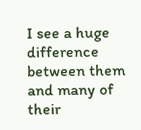I see a huge difference between them and many of their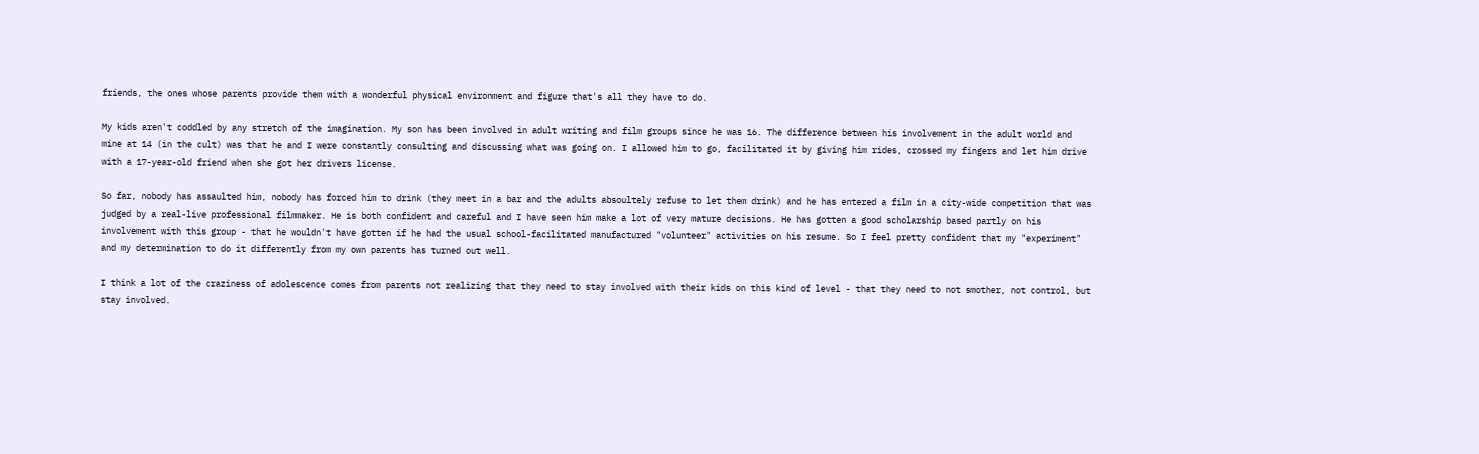friends, the ones whose parents provide them with a wonderful physical environment and figure that's all they have to do.

My kids aren't coddled by any stretch of the imagination. My son has been involved in adult writing and film groups since he was 16. The difference between his involvement in the adult world and mine at 14 (in the cult) was that he and I were constantly consulting and discussing what was going on. I allowed him to go, facilitated it by giving him rides, crossed my fingers and let him drive with a 17-year-old friend when she got her drivers license.

So far, nobody has assaulted him, nobody has forced him to drink (they meet in a bar and the adults absoultely refuse to let them drink) and he has entered a film in a city-wide competition that was judged by a real-live professional filmmaker. He is both confident and careful and I have seen him make a lot of very mature decisions. He has gotten a good scholarship based partly on his involvement with this group - that he wouldn't have gotten if he had the usual school-facilitated manufactured "volunteer" activities on his resume. So I feel pretty confident that my "experiment" and my determination to do it differently from my own parents has turned out well.

I think a lot of the craziness of adolescence comes from parents not realizing that they need to stay involved with their kids on this kind of level - that they need to not smother, not control, but stay involved.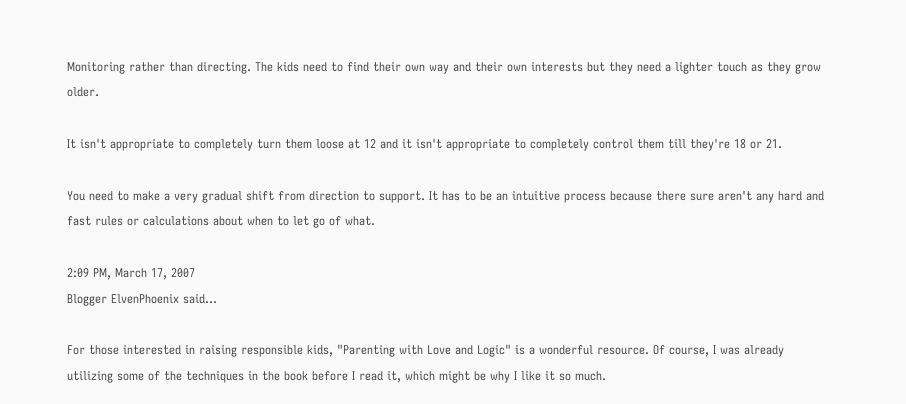Monitoring rather than directing. The kids need to find their own way and their own interests but they need a lighter touch as they grow older.

It isn't appropriate to completely turn them loose at 12 and it isn't appropriate to completely control them till they're 18 or 21.

You need to make a very gradual shift from direction to support. It has to be an intuitive process because there sure aren't any hard and fast rules or calculations about when to let go of what.

2:09 PM, March 17, 2007
Blogger ElvenPhoenix said...

For those interested in raising responsible kids, "Parenting with Love and Logic" is a wonderful resource. Of course, I was already utilizing some of the techniques in the book before I read it, which might be why I like it so much.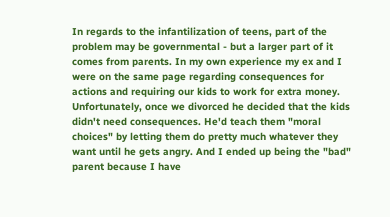In regards to the infantilization of teens, part of the problem may be governmental - but a larger part of it comes from parents. In my own experience my ex and I were on the same page regarding consequences for actions and requiring our kids to work for extra money. Unfortunately, once we divorced he decided that the kids didn't need consequences. He'd teach them "moral choices" by letting them do pretty much whatever they want until he gets angry. And I ended up being the "bad" parent because I have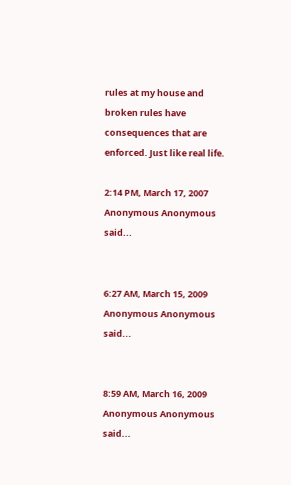rules at my house and broken rules have consequences that are enforced. Just like real life.

2:14 PM, March 17, 2007
Anonymous Anonymous said...


6:27 AM, March 15, 2009
Anonymous Anonymous said...


8:59 AM, March 16, 2009
Anonymous Anonymous said...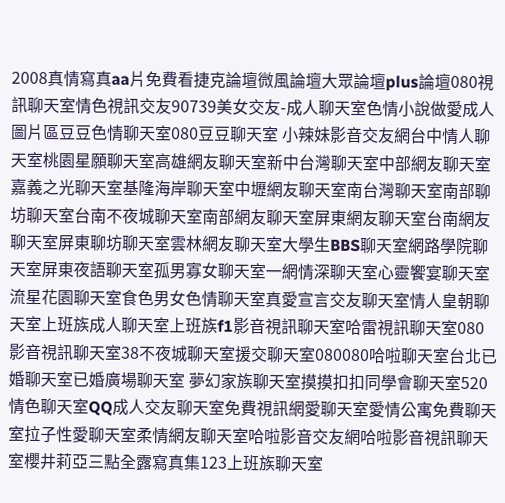2008真情寫真aa片免費看捷克論壇微風論壇大眾論壇plus論壇080視訊聊天室情色視訊交友90739美女交友-成人聊天室色情小說做愛成人圖片區豆豆色情聊天室080豆豆聊天室 小辣妹影音交友網台中情人聊天室桃園星願聊天室高雄網友聊天室新中台灣聊天室中部網友聊天室嘉義之光聊天室基隆海岸聊天室中壢網友聊天室南台灣聊天室南部聊坊聊天室台南不夜城聊天室南部網友聊天室屏東網友聊天室台南網友聊天室屏東聊坊聊天室雲林網友聊天室大學生BBS聊天室網路學院聊天室屏東夜語聊天室孤男寡女聊天室一網情深聊天室心靈饗宴聊天室流星花園聊天室食色男女色情聊天室真愛宣言交友聊天室情人皇朝聊天室上班族成人聊天室上班族f1影音視訊聊天室哈雷視訊聊天室080影音視訊聊天室38不夜城聊天室援交聊天室080080哈啦聊天室台北已婚聊天室已婚廣場聊天室 夢幻家族聊天室摸摸扣扣同學會聊天室520情色聊天室QQ成人交友聊天室免費視訊網愛聊天室愛情公寓免費聊天室拉子性愛聊天室柔情網友聊天室哈啦影音交友網哈啦影音視訊聊天室櫻井莉亞三點全露寫真集123上班族聊天室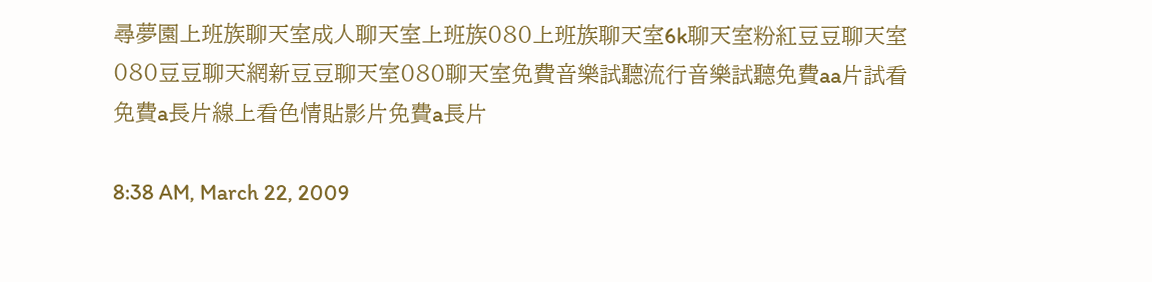尋夢園上班族聊天室成人聊天室上班族080上班族聊天室6k聊天室粉紅豆豆聊天室080豆豆聊天網新豆豆聊天室080聊天室免費音樂試聽流行音樂試聽免費aa片試看免費a長片線上看色情貼影片免費a長片

8:38 AM, March 22, 2009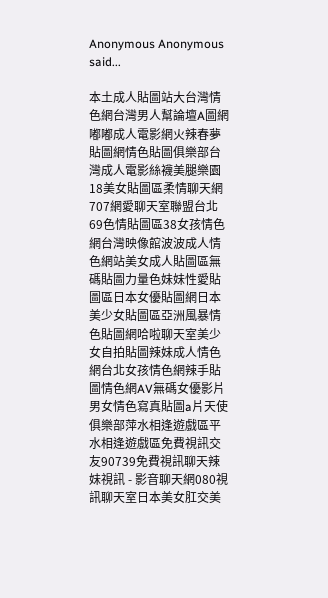Anonymous Anonymous said...

本土成人貼圖站大台灣情色網台灣男人幫論壇A圖網嘟嘟成人電影網火辣春夢貼圖網情色貼圖俱樂部台灣成人電影絲襪美腿樂園18美女貼圖區柔情聊天網707網愛聊天室聯盟台北69色情貼圖區38女孩情色網台灣映像館波波成人情色網站美女成人貼圖區無碼貼圖力量色妹妹性愛貼圖區日本女優貼圖網日本美少女貼圖區亞洲風暴情色貼圖網哈啦聊天室美少女自拍貼圖辣妹成人情色網台北女孩情色網辣手貼圖情色網AV無碼女優影片男女情色寫真貼圖a片天使俱樂部萍水相逢遊戲區平水相逢遊戲區免費視訊交友90739免費視訊聊天辣妹視訊 - 影音聊天網080視訊聊天室日本美女肛交美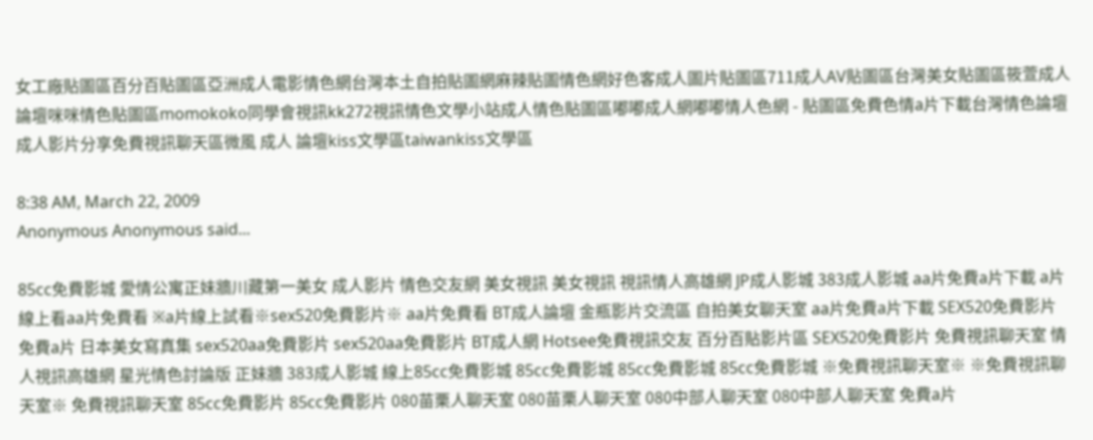女工廠貼圖區百分百貼圖區亞洲成人電影情色網台灣本土自拍貼圖網麻辣貼圖情色網好色客成人圖片貼圖區711成人AV貼圖區台灣美女貼圖區筱萱成人論壇咪咪情色貼圖區momokoko同學會視訊kk272視訊情色文學小站成人情色貼圖區嘟嘟成人網嘟嘟情人色網 - 貼圖區免費色情a片下載台灣情色論壇成人影片分享免費視訊聊天區微風 成人 論壇kiss文學區taiwankiss文學區

8:38 AM, March 22, 2009
Anonymous Anonymous said...

85cc免費影城 愛情公寓正妹牆川藏第一美女 成人影片 情色交友網 美女視訊 美女視訊 視訊情人高雄網 JP成人影城 383成人影城 aa片免費a片下載 a片線上看aa片免費看 ※a片線上試看※sex520免費影片※ aa片免費看 BT成人論壇 金瓶影片交流區 自拍美女聊天室 aa片免費a片下載 SEX520免費影片 免費a片 日本美女寫真集 sex520aa免費影片 sex520aa免費影片 BT成人網 Hotsee免費視訊交友 百分百貼影片區 SEX520免費影片 免費視訊聊天室 情人視訊高雄網 星光情色討論版 正妹牆 383成人影城 線上85cc免費影城 85cc免費影城 85cc免費影城 85cc免費影城 ※免費視訊聊天室※ ※免費視訊聊天室※ 免費視訊聊天室 85cc免費影片 85cc免費影片 080苗栗人聊天室 080苗栗人聊天室 080中部人聊天室 080中部人聊天室 免費a片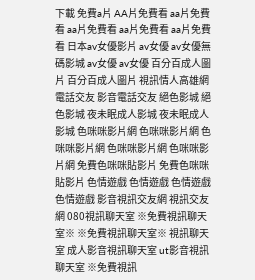下載 免費a片 AA片免費看 aa片免費看 aa片免費看 aa片免費看 aa片免費看 日本av女優影片 av女優 av女優無碼影城 av女優 av女優 百分百成人圖片 百分百成人圖片 視訊情人高雄網 電話交友 影音電話交友 絕色影城 絕色影城 夜未眠成人影城 夜未眠成人影城 色咪咪影片網 色咪咪影片網 色咪咪影片網 色咪咪影片網 色咪咪影片網 免費色咪咪貼影片 免費色咪咪貼影片 色情遊戲 色情遊戲 色情遊戲 色情遊戲 影音視訊交友網 視訊交友網 080視訊聊天室 ※免費視訊聊天室※ ※免費視訊聊天室※ 視訊聊天室 成人影音視訊聊天室 ut影音視訊聊天室 ※免費視訊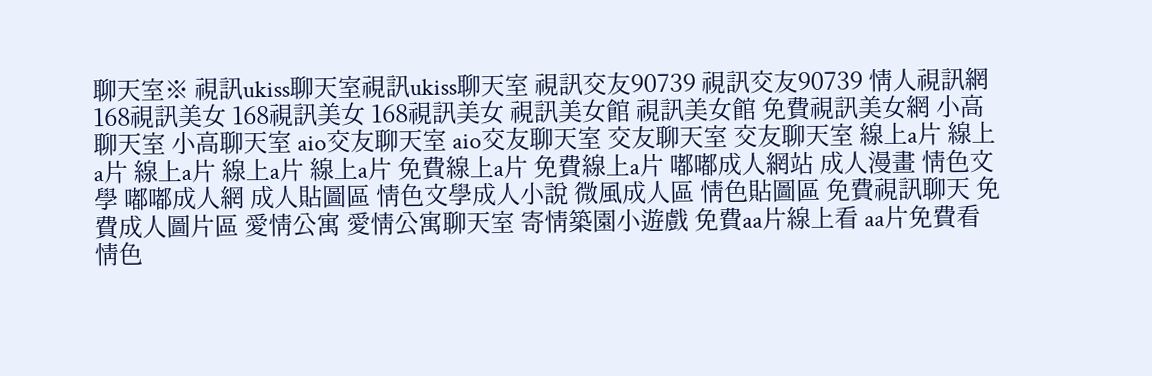聊天室※ 視訊ukiss聊天室視訊ukiss聊天室 視訊交友90739 視訊交友90739 情人視訊網 168視訊美女 168視訊美女 168視訊美女 視訊美女館 視訊美女館 免費視訊美女網 小高聊天室 小高聊天室 aio交友聊天室 aio交友聊天室 交友聊天室 交友聊天室 線上a片 線上a片 線上a片 線上a片 線上a片 免費線上a片 免費線上a片 嘟嘟成人網站 成人漫畫 情色文學 嘟嘟成人網 成人貼圖區 情色文學成人小說 微風成人區 情色貼圖區 免費視訊聊天 免費成人圖片區 愛情公寓 愛情公寓聊天室 寄情築園小遊戲 免費aa片線上看 aa片免費看 情色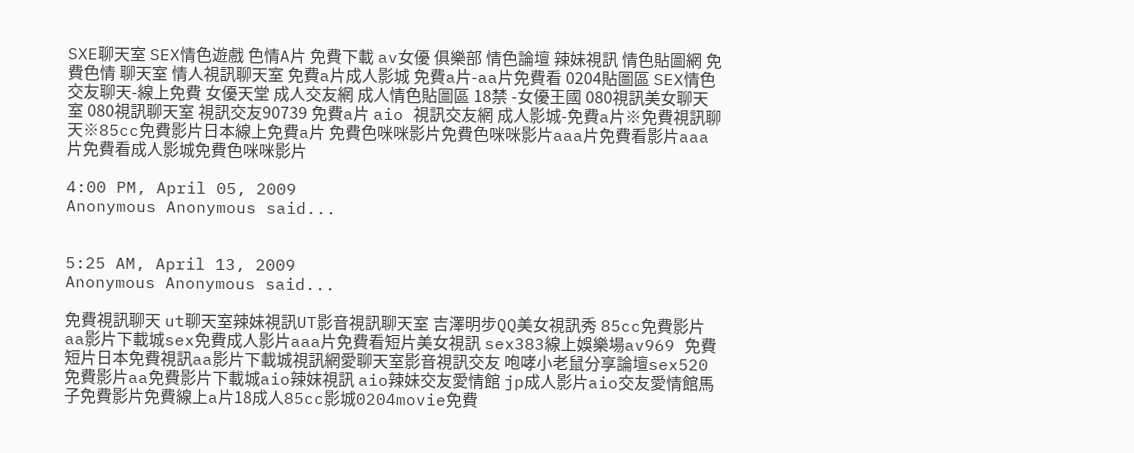SXE聊天室 SEX情色遊戲 色情A片 免費下載 av女優 俱樂部 情色論壇 辣妹視訊 情色貼圖網 免費色情 聊天室 情人視訊聊天室 免費a片成人影城 免費a片-aa片免費看 0204貼圖區 SEX情色 交友聊天-線上免費 女優天堂 成人交友網 成人情色貼圖區 18禁 -女優王國 080視訊美女聊天室 080視訊聊天室 視訊交友90739 免費a片 aio 視訊交友網 成人影城-免費a片※免費視訊聊天※85cc免費影片日本線上免費a片 免費色咪咪影片免費色咪咪影片aaa片免費看影片aaa片免費看成人影城免費色咪咪影片

4:00 PM, April 05, 2009
Anonymous Anonymous said...


5:25 AM, April 13, 2009
Anonymous Anonymous said...

免費視訊聊天 ut聊天室辣妹視訊UT影音視訊聊天室 吉澤明步QQ美女視訊秀 85cc免費影片aa影片下載城sex免費成人影片aaa片免費看短片美女視訊 sex383線上娛樂場av969 免費短片日本免費視訊aa影片下載城視訊網愛聊天室影音視訊交友 咆哮小老鼠分享論壇sex520免費影片aa免費影片下載城aio辣妺視訊 aio辣妹交友愛情館 jp成人影片aio交友愛情館馬子免費影片免費線上a片18成人85cc影城0204movie免費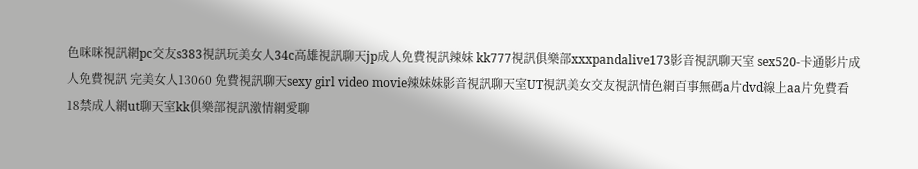色咪咪視訊網pc交友s383視訊玩美女人34c高雄視訊聊天jp成人免費視訊辣妹 kk777視訊俱樂部xxxpandalive173影音視訊聊天室 sex520-卡通影片成人免費視訊 完美女人13060 免費視訊聊天sexy girl video movie辣妹妹影音視訊聊天室UT視訊美女交友視訊情色網百事無碼a片dvd線上aa片免費看18禁成人網ut聊天室kk俱樂部視訊激情網愛聊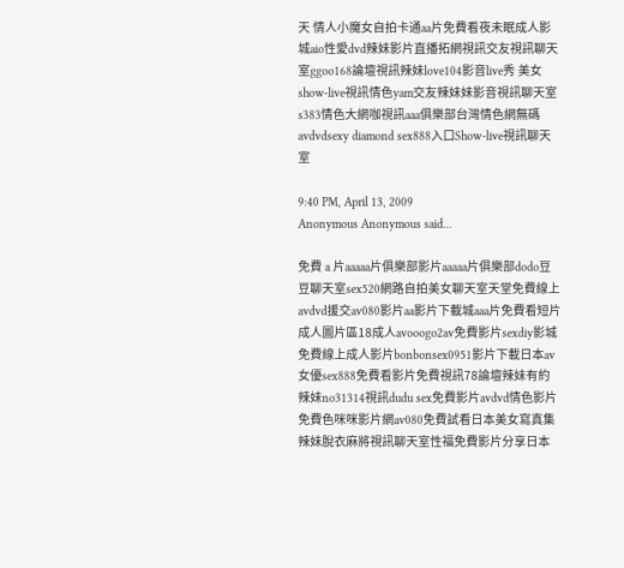天 情人小魔女自拍卡通aa片免費看夜未眠成人影城aio性愛dvd辣妹影片直播拓網視訊交友視訊聊天室ggoo168論壇視訊辣妹love104影音live秀 美女show-live視訊情色yam交友辣妹妹影音視訊聊天室s383情色大網咖視訊aaa俱樂部台灣情色網無碼avdvdsexy diamond sex888入口Show-live視訊聊天室

9:40 PM, April 13, 2009
Anonymous Anonymous said...

免費 a 片aaaaa片俱樂部影片aaaaa片俱樂部dodo豆豆聊天室sex520網路自拍美女聊天室天堂免費線上avdvd援交av080影片aa影片下載城aaa片免費看短片成人圖片區18成人avooogo2av免費影片sexdiy影城免費線上成人影片bonbonsex0951影片下載日本av女優sex888免費看影片免費視訊78論壇辣妹有約辣妹no31314視訊dudu sex免費影片avdvd情色影片免費色咪咪影片網av080免費試看日本美女寫真集辣妹脫衣麻將視訊聊天室性福免費影片分享日本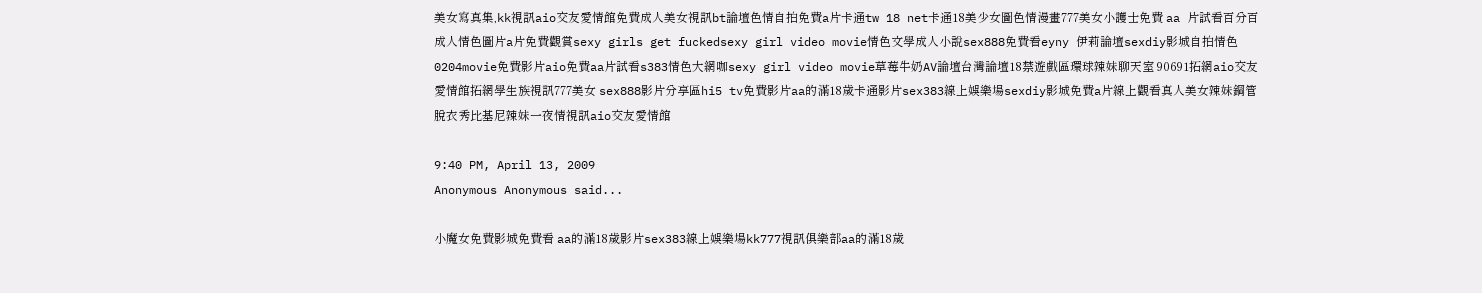美女寫真集,kk視訊aio交友愛情館免費成人美女視訊bt論壇色情自拍免費a片卡通tw 18 net卡通18美少女圖色情漫畫777美女小護士免費 aa 片試看百分百成人情色圖片a片免費觀賞sexy girls get fuckedsexy girl video movie情色文學成人小說sex888免費看eyny 伊莉論壇sexdiy影城自拍情色0204movie免費影片aio免費aa片試看s383情色大網咖sexy girl video movie草莓牛奶AV論壇台灣論壇18禁遊戲區環球辣妹聊天室 90691拓網aio交友愛情館拓網學生族視訊777美女 sex888影片分享區hi5 tv免費影片aa的滿18歲卡通影片sex383線上娛樂場sexdiy影城免費a片線上觀看真人美女辣妹鋼管脫衣秀比基尼辣妹一夜情視訊aio交友愛情館

9:40 PM, April 13, 2009
Anonymous Anonymous said...

小魔女免費影城免費看 aa的滿18歲影片sex383線上娛樂場kk777視訊俱樂部aa的滿18歲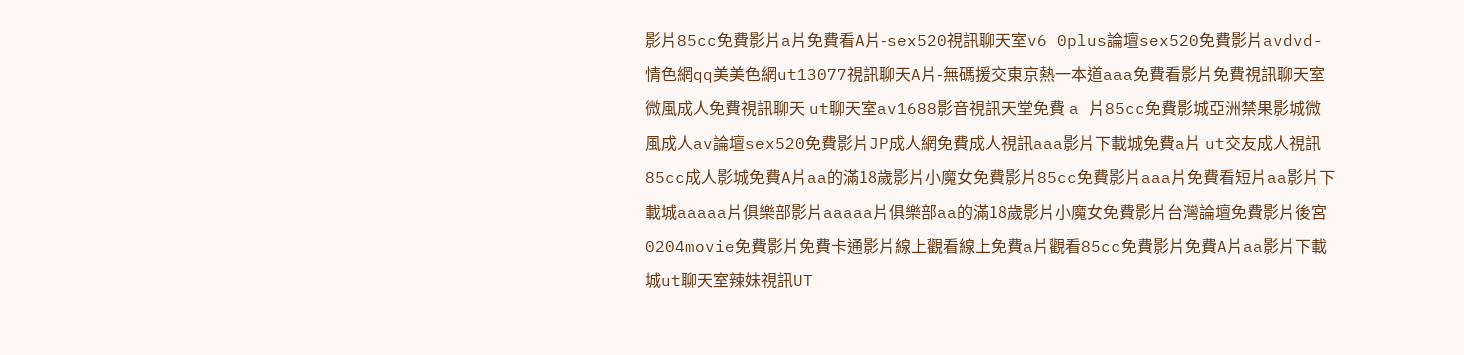影片85cc免費影片a片免費看A片-sex520視訊聊天室v6 0plus論壇sex520免費影片avdvd-情色網qq美美色網ut13077視訊聊天A片-無碼援交東京熱一本道aaa免費看影片免費視訊聊天室微風成人免費視訊聊天 ut聊天室av1688影音視訊天堂免費 a 片85cc免費影城亞洲禁果影城微風成人av論壇sex520免費影片JP成人網免費成人視訊aaa影片下載城免費a片 ut交友成人視訊85cc成人影城免費A片aa的滿18歲影片小魔女免費影片85cc免費影片aaa片免費看短片aa影片下載城aaaaa片俱樂部影片aaaaa片俱樂部aa的滿18歲影片小魔女免費影片台灣論壇免費影片後宮0204movie免費影片免費卡通影片線上觀看線上免費a片觀看85cc免費影片免費A片aa影片下載城ut聊天室辣妹視訊UT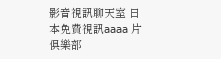影音視訊聊天室 日本免費視訊aaaa 片俱樂部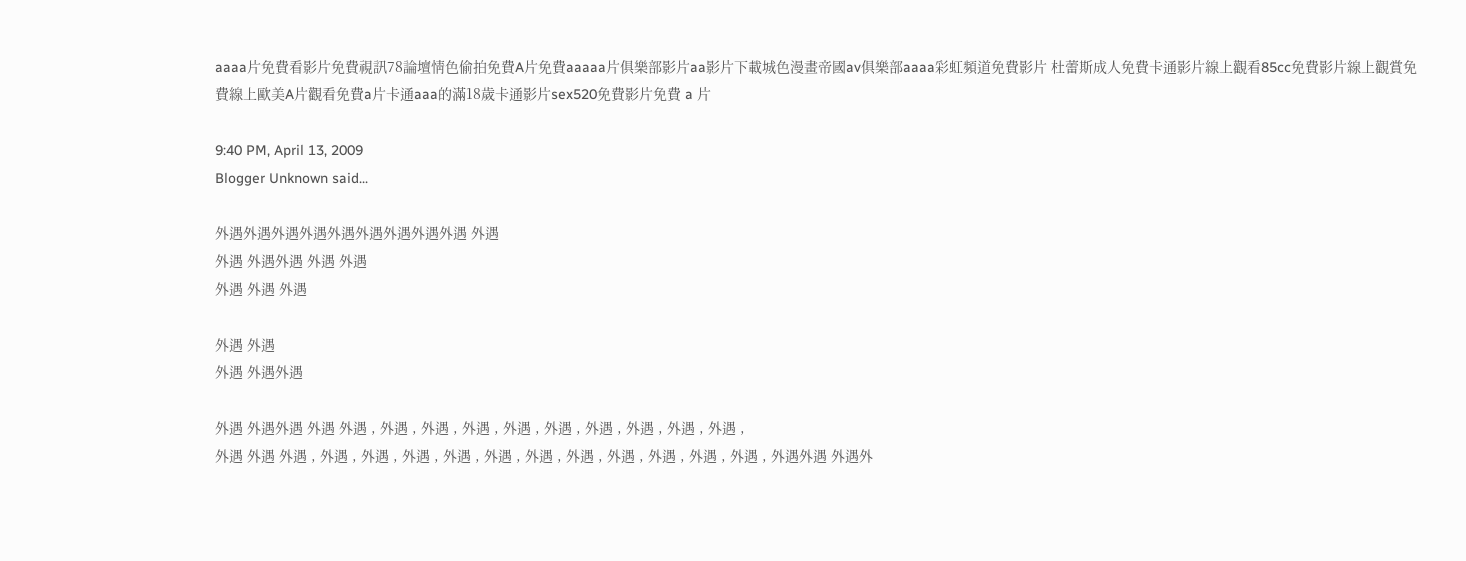aaaa片免費看影片免費視訊78論壇情色偷拍免費A片免費aaaaa片俱樂部影片aa影片下載城色漫畫帝國av俱樂部aaaa彩虹頻道免費影片 杜蕾斯成人免費卡通影片線上觀看85cc免費影片線上觀賞免費線上歐美A片觀看免費a片卡通aaa的滿18歲卡通影片sex520免費影片免費 a 片

9:40 PM, April 13, 2009
Blogger Unknown said...

外遇外遇外遇外遇外遇外遇外遇外遇外遇 外遇
外遇 外遇外遇 外遇 外遇
外遇 外遇 外遇

外遇 外遇
外遇 外遇外遇

外遇 外遇外遇 外遇 外遇 , 外遇 , 外遇 , 外遇 , 外遇 , 外遇 , 外遇 , 外遇 , 外遇 , 外遇 ,
外遇 外遇 外遇 , 外遇 , 外遇 , 外遇 , 外遇 , 外遇 , 外遇 , 外遇 , 外遇 , 外遇 , 外遇 , 外遇 , 外遇外遇 外遇外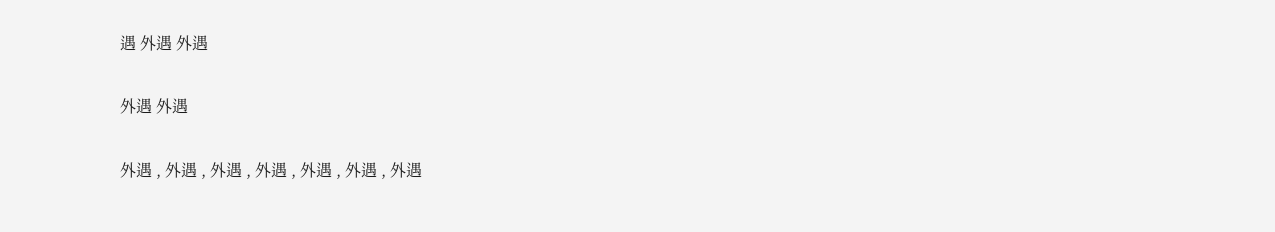遇 外遇 外遇

外遇 外遇

外遇 , 外遇 , 外遇 , 外遇 , 外遇 , 外遇 , 外遇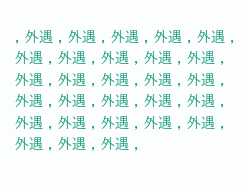, 外遇 , 外遇 , 外遇 , 外遇 , 外遇 , 外遇 , 外遇 , 外遇 , 外遇 , 外遇 , 外遇 , 外遇 , 外遇 , 外遇 , 外遇 , 外遇 , 外遇 , 外遇 , 外遇 , 外遇 , 外遇 , 外遇 , 外遇 , 外遇 , 外遇 , 外遇 , 外遇 , 外遇 ,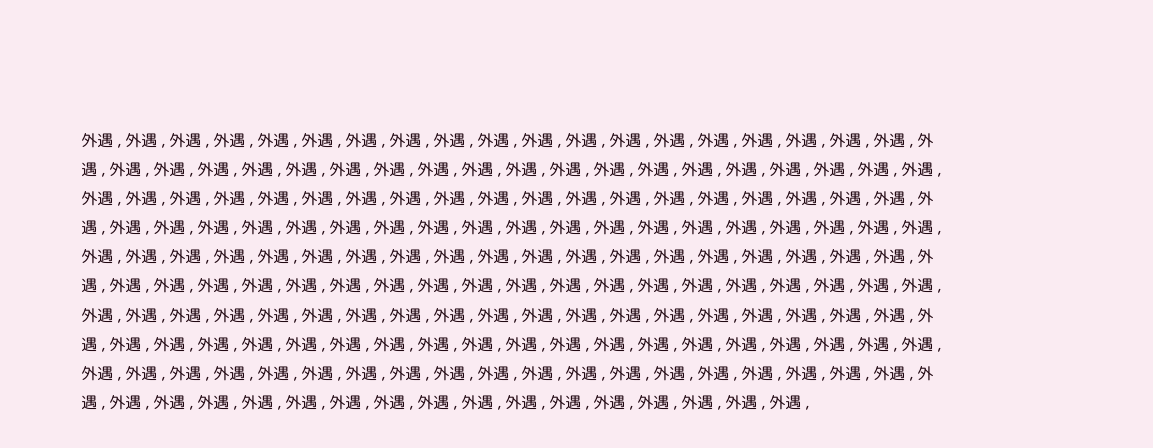外遇 , 外遇 , 外遇 , 外遇 , 外遇 , 外遇 , 外遇 , 外遇 , 外遇 , 外遇 , 外遇 , 外遇 , 外遇 , 外遇 , 外遇 , 外遇 , 外遇 , 外遇 , 外遇 , 外遇 , 外遇 , 外遇 , 外遇 , 外遇 , 外遇 , 外遇 , 外遇 , 外遇 , 外遇 , 外遇 , 外遇 , 外遇 , 外遇 , 外遇 , 外遇 , 外遇 , 外遇 , 外遇 , 外遇 , 外遇 , 外遇 , 外遇 , 外遇 , 外遇 , 外遇 , 外遇 , 外遇 , 外遇 , 外遇 , 外遇 , 外遇 , 外遇 , 外遇 , 外遇 , 外遇 , 外遇 , 外遇 , 外遇 , 外遇 , 外遇 , 外遇 , 外遇 , 外遇 , 外遇 , 外遇 , 外遇 , 外遇 , 外遇 , 外遇 , 外遇 , 外遇 , 外遇 , 外遇 , 外遇 , 外遇 , 外遇 , 外遇 , 外遇 , 外遇 , 外遇 , 外遇 , 外遇 , 外遇 , 外遇 , 外遇 , 外遇 , 外遇 , 外遇 , 外遇 , 外遇 , 外遇 , 外遇 , 外遇 , 外遇 , 外遇 , 外遇 , 外遇 , 外遇 , 外遇 , 外遇 , 外遇 , 外遇 , 外遇 , 外遇 , 外遇 , 外遇 , 外遇 , 外遇 , 外遇 , 外遇 , 外遇 , 外遇 , 外遇 , 外遇 , 外遇 , 外遇 , 外遇 , 外遇 , 外遇 , 外遇 , 外遇 , 外遇 , 外遇 , 外遇 , 外遇 , 外遇 , 外遇 , 外遇 , 外遇 , 外遇 , 外遇 , 外遇 , 外遇 , 外遇 , 外遇 , 外遇 , 外遇 , 外遇 , 外遇 , 外遇 , 外遇 , 外遇 , 外遇 , 外遇 , 外遇 , 外遇 , 外遇 , 外遇 , 外遇 , 外遇 , 外遇 , 外遇 , 外遇 , 外遇 , 外遇 , 外遇 , 外遇 , 外遇 , 外遇 , 外遇 , 外遇 , 外遇 , 外遇 , 外遇 , 外遇 , 外遇 , 外遇 , 外遇 , 外遇 , 外遇 , 外遇 , 外遇 , 外遇 , 外遇 , 外遇 , 外遇 , 外遇 , 外遇 , 外遇 , 外遇 , 外遇 , 外遇 , 外遇 , 外遇 , 外遇 , 外遇 , 外遇 , 外遇 , 外遇 , 外遇 , 外遇 , 外遇 ,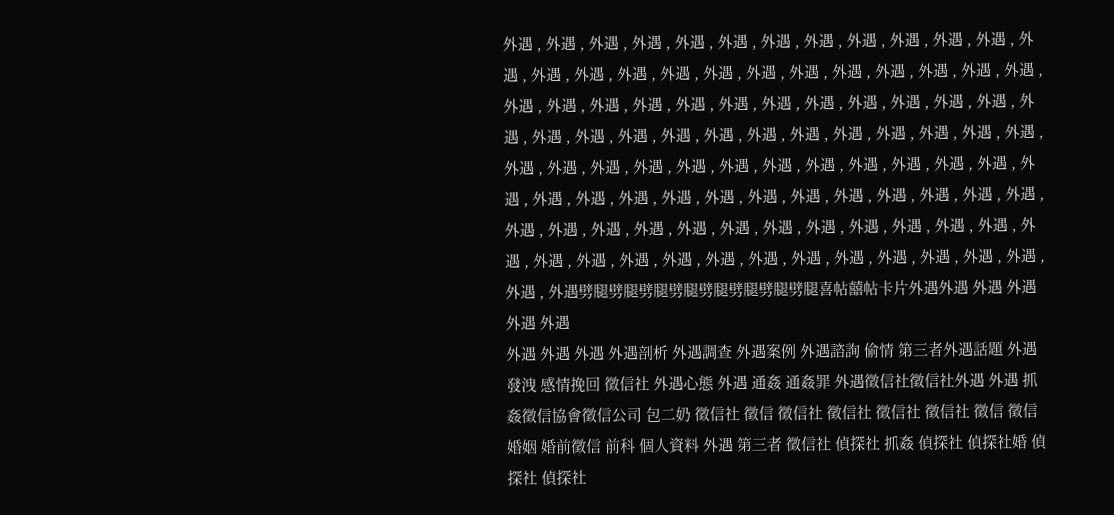外遇 , 外遇 , 外遇 , 外遇 , 外遇 , 外遇 , 外遇 , 外遇 , 外遇 , 外遇 , 外遇 , 外遇 , 外遇 , 外遇 , 外遇 , 外遇 , 外遇 , 外遇 , 外遇 , 外遇 , 外遇 , 外遇 , 外遇 , 外遇 , 外遇 , 外遇 , 外遇 , 外遇 , 外遇 , 外遇 , 外遇 , 外遇 , 外遇 , 外遇 , 外遇 , 外遇 , 外遇 , 外遇 , 外遇 , 外遇 , 外遇 , 外遇 , 外遇 , 外遇 , 外遇 , 外遇 , 外遇 , 外遇 , 外遇 , 外遇 , 外遇 , 外遇 , 外遇 , 外遇 , 外遇 , 外遇 , 外遇 , 外遇 , 外遇 , 外遇 , 外遇 , 外遇 , 外遇 , 外遇 , 外遇 , 外遇 , 外遇 , 外遇 , 外遇 , 外遇 , 外遇 , 外遇 , 外遇 , 外遇 , 外遇 , 外遇 , 外遇 , 外遇 , 外遇 , 外遇 , 外遇 , 外遇 , 外遇 , 外遇 , 外遇 , 外遇 , 外遇 , 外遇 , 外遇 , 外遇 , 外遇 , 外遇 , 外遇 , 外遇 , 外遇 , 外遇 , 外遇 , 外遇 , 外遇 , 外遇 , 外遇 , 外遇劈腿劈腿劈腿劈腿劈腿劈腿劈腿劈腿喜帖囍帖卡片外遇外遇 外遇 外遇外遇 外遇
外遇 外遇 外遇 外遇剖析 外遇調查 外遇案例 外遇諮詢 偷情 第三者外遇話題 外遇發洩 感情挽回 徵信社 外遇心態 外遇 通姦 通姦罪 外遇徵信社徵信社外遇 外遇 抓姦徵信協會徵信公司 包二奶 徵信社 徵信 徵信社 徵信社 徵信社 徵信社 徵信 徵信 婚姻 婚前徵信 前科 個人資料 外遇 第三者 徵信社 偵探社 抓姦 偵探社 偵探社婚 偵探社 偵探社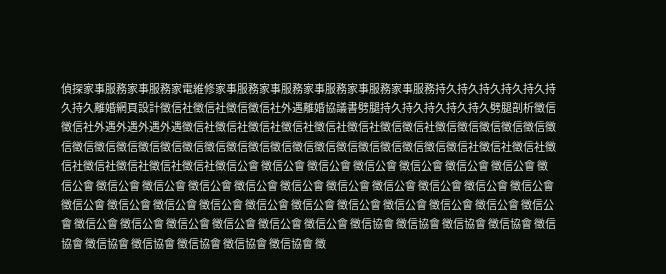偵探家事服務家事服務家電維修家事服務家事服務家事服務家事服務家事服務持久持久持久持久持久持久持久離婚網頁設計徵信社徵信社徵信徵信社外遇離婚協議書劈腿持久持久持久持久持久劈腿剖析徵信徵信社外遇外遇外遇外遇徵信社徵信社徵信社徵信社徵信社徵信社徵信徵信社徵信徵信徵信徵信徵信徵信徵信徵信徵信徵信徵信徵信徵信徵信徵信徵信徵信徵信徵信徵信徵信徵信徵信徵信社徵信社徵信社徵信社徵信社徵信社徵信社徵信社徵信公會 徵信公會 徵信公會 徵信公會 徵信公會 徵信公會 徵信公會 徵信公會 徵信公會 徵信公會 徵信公會 徵信公會 徵信公會 徵信公會 徵信公會 徵信公會 徵信公會 徵信公會 徵信公會 徵信公會 徵信公會 徵信公會 徵信公會 徵信公會 徵信公會 徵信公會 徵信公會 徵信公會 徵信公會 徵信公會 徵信公會 徵信公會 徵信公會 徵信公會 徵信公會 徵信協會 徵信協會 徵信協會 徵信協會 徵信協會 徵信協會 徵信協會 徵信協會 徵信協會 徵信協會 徵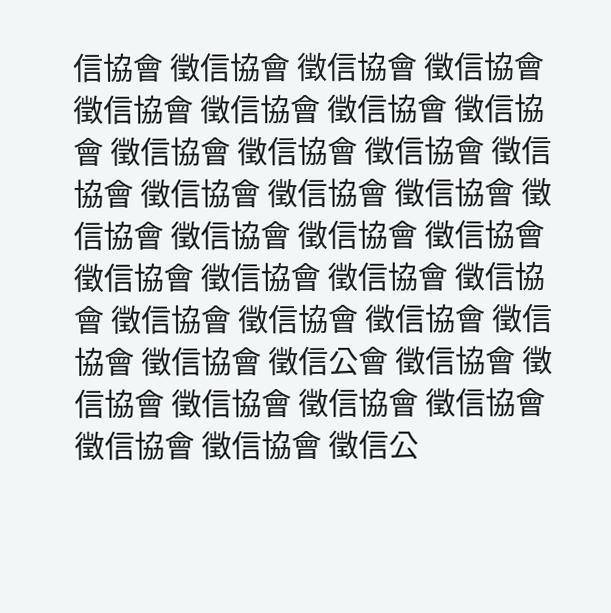信協會 徵信協會 徵信協會 徵信協會 徵信協會 徵信協會 徵信協會 徵信協會 徵信協會 徵信協會 徵信協會 徵信協會 徵信協會 徵信協會 徵信協會 徵信協會 徵信協會 徵信協會 徵信協會 徵信協會 徵信協會 徵信協會 徵信協會 徵信協會 徵信協會 徵信協會 徵信協會 徵信協會 徵信公會 徵信協會 徵信協會 徵信協會 徵信協會 徵信協會 徵信協會 徵信協會 徵信公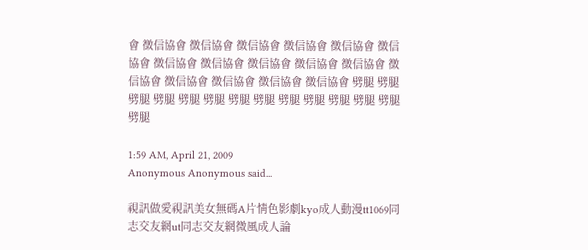會 徵信協會 徵信協會 徵信協會 徵信協會 徵信協會 徵信協會 徵信協會 徵信協會 徵信協會 徵信協會 徵信協會 徵信協會 徵信協會 徵信協會 徵信協會 徵信協會 劈腿 劈腿 劈腿 劈腿 劈腿 劈腿 劈腿 劈腿 劈腿 劈腿 劈腿 劈腿 劈腿 劈腿

1:59 AM, April 21, 2009
Anonymous Anonymous said...

視訊做愛視訊美女無碼A片情色影劇kyo成人動漫tt1069同志交友網ut同志交友網微風成人論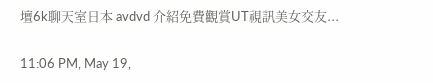壇6k聊天室日本 avdvd 介紹免費觀賞UT視訊美女交友...

11:06 PM, May 19,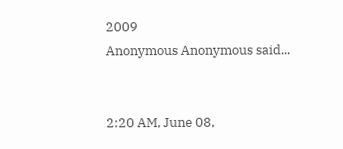2009
Anonymous Anonymous said...


2:20 AM, June 08,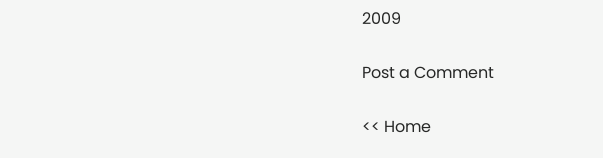2009

Post a Comment

<< Home